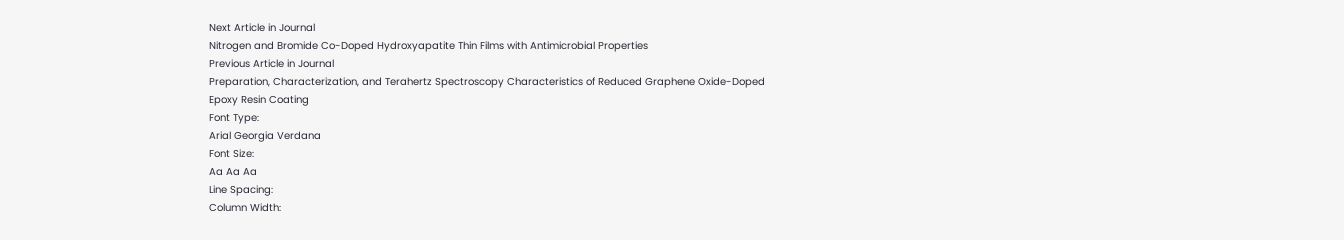Next Article in Journal
Nitrogen and Bromide Co-Doped Hydroxyapatite Thin Films with Antimicrobial Properties
Previous Article in Journal
Preparation, Characterization, and Terahertz Spectroscopy Characteristics of Reduced Graphene Oxide-Doped Epoxy Resin Coating
Font Type:
Arial Georgia Verdana
Font Size:
Aa Aa Aa
Line Spacing:
Column Width: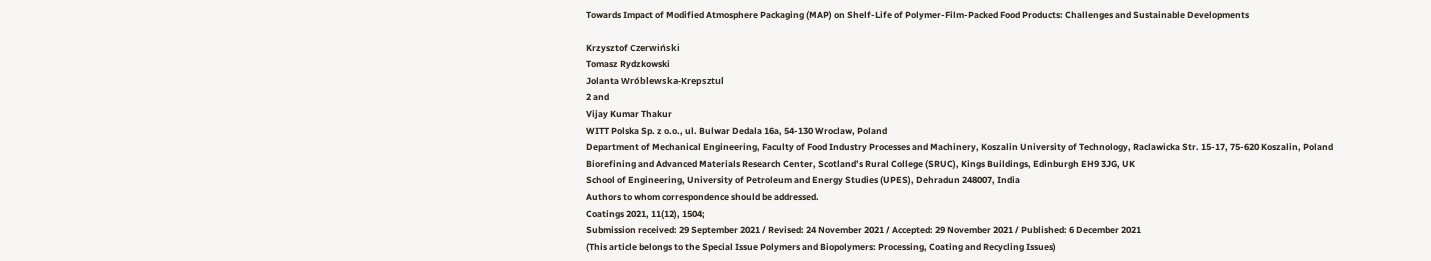Towards Impact of Modified Atmosphere Packaging (MAP) on Shelf-Life of Polymer-Film-Packed Food Products: Challenges and Sustainable Developments

Krzysztof Czerwiński
Tomasz Rydzkowski
Jolanta Wróblewska-Krepsztul
2 and
Vijay Kumar Thakur
WITT Polska Sp. z o.o., ul. Bulwar Dedala 16a, 54-130 Wroclaw, Poland
Department of Mechanical Engineering, Faculty of Food Industry Processes and Machinery, Koszalin University of Technology, Raclawicka Str. 15-17, 75-620 Koszalin, Poland
Biorefining and Advanced Materials Research Center, Scotland’s Rural College (SRUC), Kings Buildings, Edinburgh EH9 3JG, UK
School of Engineering, University of Petroleum and Energy Studies (UPES), Dehradun 248007, India
Authors to whom correspondence should be addressed.
Coatings 2021, 11(12), 1504;
Submission received: 29 September 2021 / Revised: 24 November 2021 / Accepted: 29 November 2021 / Published: 6 December 2021
(This article belongs to the Special Issue Polymers and Biopolymers: Processing, Coating and Recycling Issues)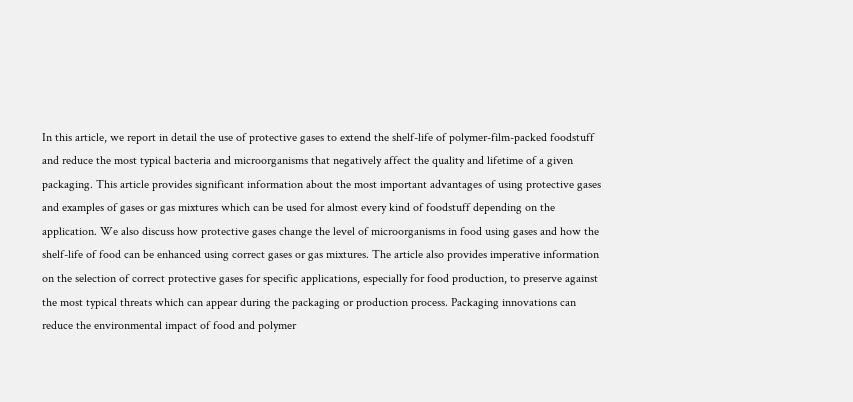In this article, we report in detail the use of protective gases to extend the shelf-life of polymer-film-packed foodstuff and reduce the most typical bacteria and microorganisms that negatively affect the quality and lifetime of a given packaging. This article provides significant information about the most important advantages of using protective gases and examples of gases or gas mixtures which can be used for almost every kind of foodstuff depending on the application. We also discuss how protective gases change the level of microorganisms in food using gases and how the shelf-life of food can be enhanced using correct gases or gas mixtures. The article also provides imperative information on the selection of correct protective gases for specific applications, especially for food production, to preserve against the most typical threats which can appear during the packaging or production process. Packaging innovations can reduce the environmental impact of food and polymer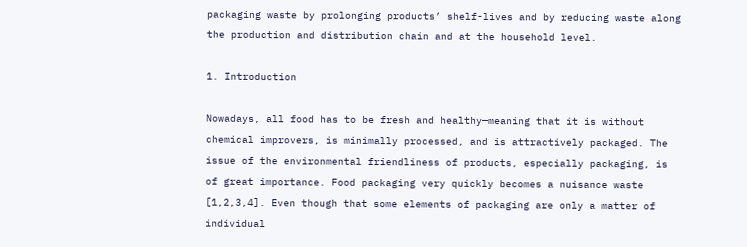packaging waste by prolonging products’ shelf-lives and by reducing waste along the production and distribution chain and at the household level.

1. Introduction

Nowadays, all food has to be fresh and healthy—meaning that it is without chemical improvers, is minimally processed, and is attractively packaged. The issue of the environmental friendliness of products, especially packaging, is of great importance. Food packaging very quickly becomes a nuisance waste [1,2,3,4]. Even though that some elements of packaging are only a matter of individual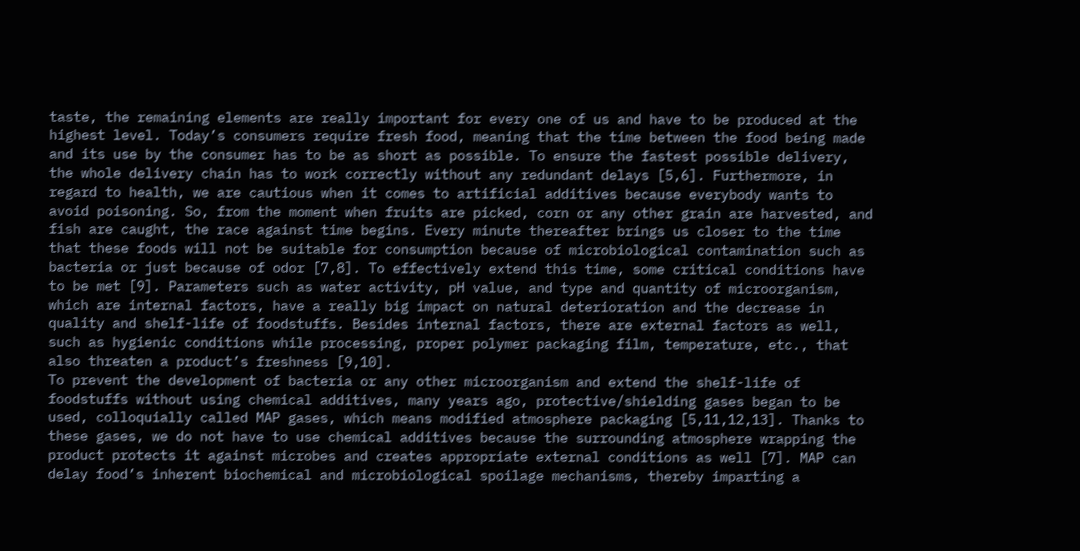taste, the remaining elements are really important for every one of us and have to be produced at the highest level. Today’s consumers require fresh food, meaning that the time between the food being made and its use by the consumer has to be as short as possible. To ensure the fastest possible delivery, the whole delivery chain has to work correctly without any redundant delays [5,6]. Furthermore, in regard to health, we are cautious when it comes to artificial additives because everybody wants to avoid poisoning. So, from the moment when fruits are picked, corn or any other grain are harvested, and fish are caught, the race against time begins. Every minute thereafter brings us closer to the time that these foods will not be suitable for consumption because of microbiological contamination such as bacteria or just because of odor [7,8]. To effectively extend this time, some critical conditions have to be met [9]. Parameters such as water activity, pH value, and type and quantity of microorganism, which are internal factors, have a really big impact on natural deterioration and the decrease in quality and shelf-life of foodstuffs. Besides internal factors, there are external factors as well, such as hygienic conditions while processing, proper polymer packaging film, temperature, etc., that also threaten a product’s freshness [9,10].
To prevent the development of bacteria or any other microorganism and extend the shelf-life of foodstuffs without using chemical additives, many years ago, protective/shielding gases began to be used, colloquially called MAP gases, which means modified atmosphere packaging [5,11,12,13]. Thanks to these gases, we do not have to use chemical additives because the surrounding atmosphere wrapping the product protects it against microbes and creates appropriate external conditions as well [7]. MAP can delay food’s inherent biochemical and microbiological spoilage mechanisms, thereby imparting a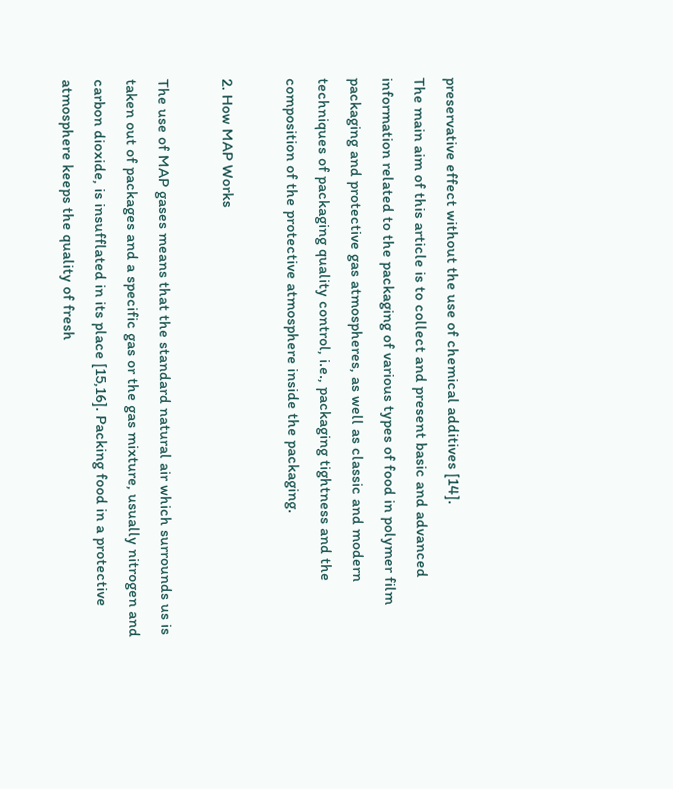preservative effect without the use of chemical additives [14].
The main aim of this article is to collect and present basic and advanced information related to the packaging of various types of food in polymer film packaging and protective gas atmospheres, as well as classic and modern techniques of packaging quality control, i.e., packaging tightness and the composition of the protective atmosphere inside the packaging.

2. How MAP Works

The use of MAP gases means that the standard natural air which surrounds us is taken out of packages and a specific gas or the gas mixture, usually nitrogen and carbon dioxide, is insufflated in its place [15,16]. Packing food in a protective atmosphere keeps the quality of fresh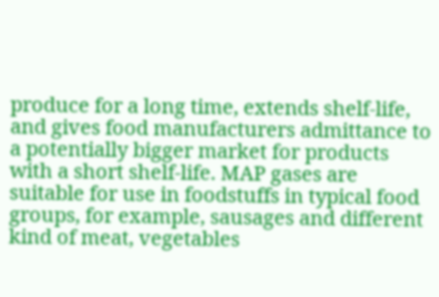produce for a long time, extends shelf-life, and gives food manufacturers admittance to a potentially bigger market for products with a short shelf-life. MAP gases are suitable for use in foodstuffs in typical food groups, for example, sausages and different kind of meat, vegetables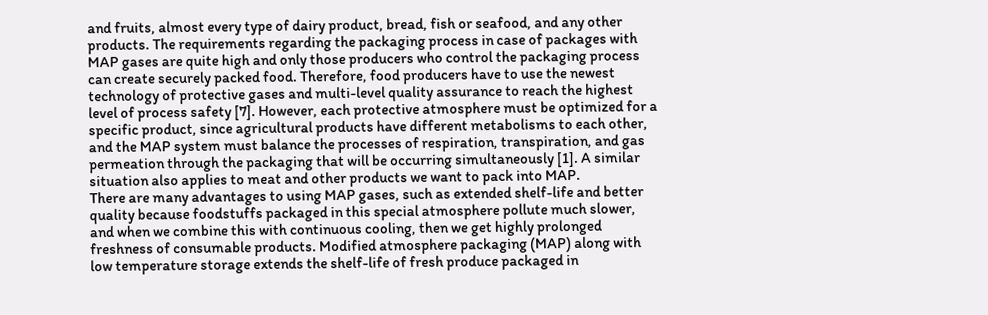and fruits, almost every type of dairy product, bread, fish or seafood, and any other products. The requirements regarding the packaging process in case of packages with MAP gases are quite high and only those producers who control the packaging process can create securely packed food. Therefore, food producers have to use the newest technology of protective gases and multi-level quality assurance to reach the highest level of process safety [7]. However, each protective atmosphere must be optimized for a specific product, since agricultural products have different metabolisms to each other, and the MAP system must balance the processes of respiration, transpiration, and gas permeation through the packaging that will be occurring simultaneously [1]. A similar situation also applies to meat and other products we want to pack into MAP.
There are many advantages to using MAP gases, such as extended shelf-life and better quality because foodstuffs packaged in this special atmosphere pollute much slower, and when we combine this with continuous cooling, then we get highly prolonged freshness of consumable products. Modified atmosphere packaging (MAP) along with low temperature storage extends the shelf-life of fresh produce packaged in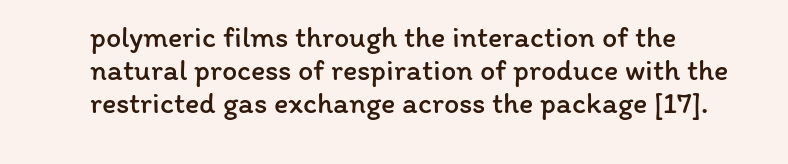polymeric films through the interaction of the natural process of respiration of produce with the restricted gas exchange across the package [17].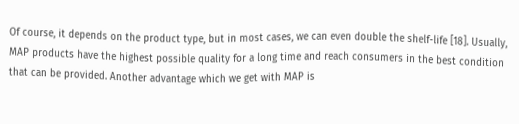Of course, it depends on the product type, but in most cases, we can even double the shelf-life [18]. Usually, MAP products have the highest possible quality for a long time and reach consumers in the best condition that can be provided. Another advantage which we get with MAP is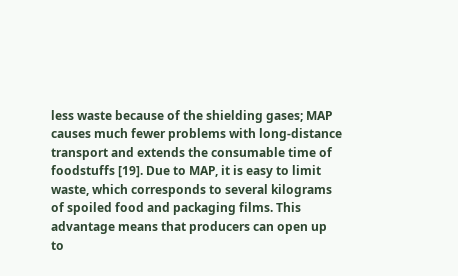less waste because of the shielding gases; MAP causes much fewer problems with long-distance transport and extends the consumable time of foodstuffs [19]. Due to MAP, it is easy to limit waste, which corresponds to several kilograms of spoiled food and packaging films. This advantage means that producers can open up to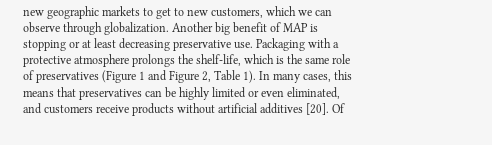new geographic markets to get to new customers, which we can observe through globalization. Another big benefit of MAP is stopping or at least decreasing preservative use. Packaging with a protective atmosphere prolongs the shelf-life, which is the same role of preservatives (Figure 1 and Figure 2, Table 1). In many cases, this means that preservatives can be highly limited or even eliminated, and customers receive products without artificial additives [20]. Of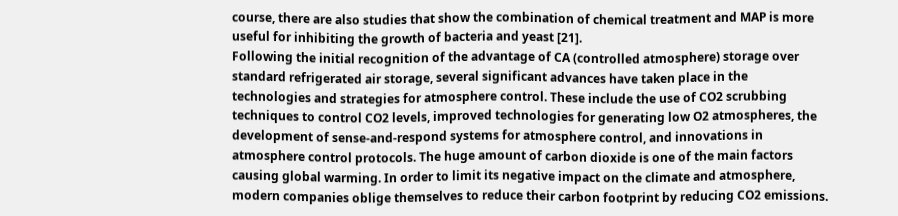course, there are also studies that show the combination of chemical treatment and MAP is more useful for inhibiting the growth of bacteria and yeast [21].
Following the initial recognition of the advantage of CA (controlled atmosphere) storage over standard refrigerated air storage, several significant advances have taken place in the technologies and strategies for atmosphere control. These include the use of CO2 scrubbing techniques to control CO2 levels, improved technologies for generating low O2 atmospheres, the development of sense-and-respond systems for atmosphere control, and innovations in atmosphere control protocols. The huge amount of carbon dioxide is one of the main factors causing global warming. In order to limit its negative impact on the climate and atmosphere, modern companies oblige themselves to reduce their carbon footprint by reducing CO2 emissions.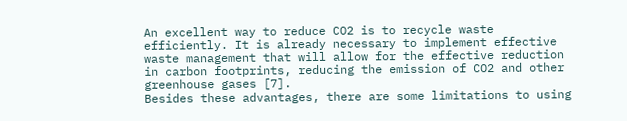An excellent way to reduce CO2 is to recycle waste efficiently. It is already necessary to implement effective waste management that will allow for the effective reduction in carbon footprints, reducing the emission of CO2 and other greenhouse gases [7].
Besides these advantages, there are some limitations to using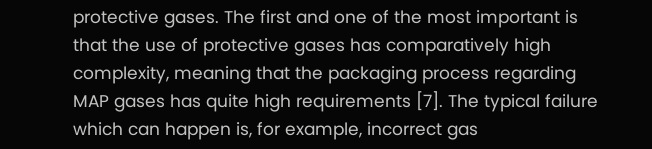protective gases. The first and one of the most important is that the use of protective gases has comparatively high complexity, meaning that the packaging process regarding MAP gases has quite high requirements [7]. The typical failure which can happen is, for example, incorrect gas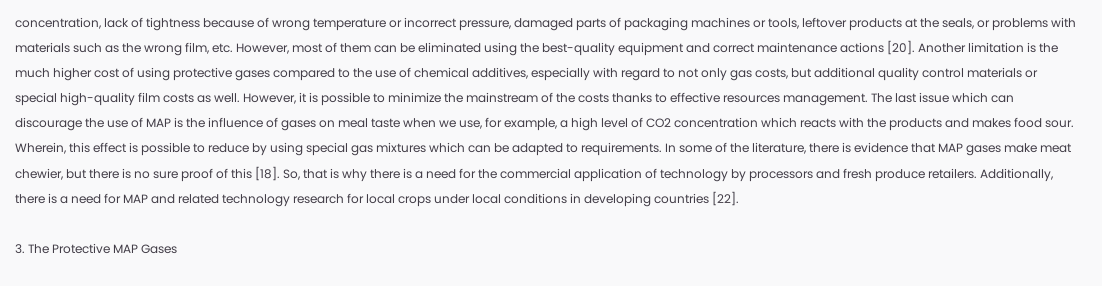concentration, lack of tightness because of wrong temperature or incorrect pressure, damaged parts of packaging machines or tools, leftover products at the seals, or problems with materials such as the wrong film, etc. However, most of them can be eliminated using the best-quality equipment and correct maintenance actions [20]. Another limitation is the much higher cost of using protective gases compared to the use of chemical additives, especially with regard to not only gas costs, but additional quality control materials or special high-quality film costs as well. However, it is possible to minimize the mainstream of the costs thanks to effective resources management. The last issue which can discourage the use of MAP is the influence of gases on meal taste when we use, for example, a high level of CO2 concentration which reacts with the products and makes food sour. Wherein, this effect is possible to reduce by using special gas mixtures which can be adapted to requirements. In some of the literature, there is evidence that MAP gases make meat chewier, but there is no sure proof of this [18]. So, that is why there is a need for the commercial application of technology by processors and fresh produce retailers. Additionally, there is a need for MAP and related technology research for local crops under local conditions in developing countries [22].

3. The Protective MAP Gases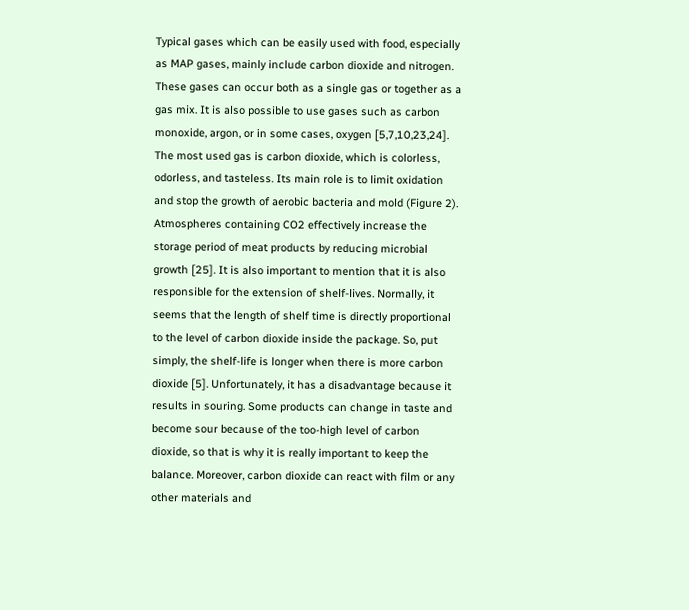Typical gases which can be easily used with food, especially as MAP gases, mainly include carbon dioxide and nitrogen. These gases can occur both as a single gas or together as a gas mix. It is also possible to use gases such as carbon monoxide, argon, or in some cases, oxygen [5,7,10,23,24].
The most used gas is carbon dioxide, which is colorless, odorless, and tasteless. Its main role is to limit oxidation and stop the growth of aerobic bacteria and mold (Figure 2). Atmospheres containing CO2 effectively increase the storage period of meat products by reducing microbial growth [25]. It is also important to mention that it is also responsible for the extension of shelf-lives. Normally, it seems that the length of shelf time is directly proportional to the level of carbon dioxide inside the package. So, put simply, the shelf-life is longer when there is more carbon dioxide [5]. Unfortunately, it has a disadvantage because it results in souring. Some products can change in taste and become sour because of the too-high level of carbon dioxide, so that is why it is really important to keep the balance. Moreover, carbon dioxide can react with film or any other materials and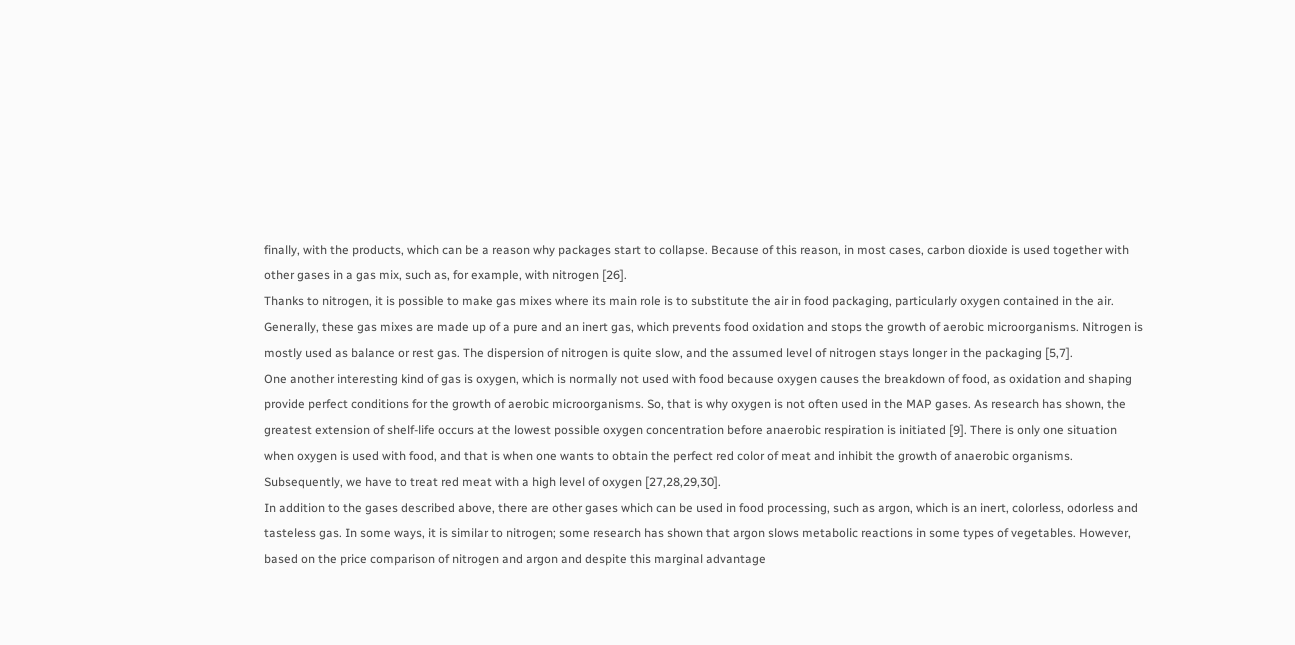finally, with the products, which can be a reason why packages start to collapse. Because of this reason, in most cases, carbon dioxide is used together with other gases in a gas mix, such as, for example, with nitrogen [26].
Thanks to nitrogen, it is possible to make gas mixes where its main role is to substitute the air in food packaging, particularly oxygen contained in the air. Generally, these gas mixes are made up of a pure and an inert gas, which prevents food oxidation and stops the growth of aerobic microorganisms. Nitrogen is mostly used as balance or rest gas. The dispersion of nitrogen is quite slow, and the assumed level of nitrogen stays longer in the packaging [5,7].
One another interesting kind of gas is oxygen, which is normally not used with food because oxygen causes the breakdown of food, as oxidation and shaping provide perfect conditions for the growth of aerobic microorganisms. So, that is why oxygen is not often used in the MAP gases. As research has shown, the greatest extension of shelf-life occurs at the lowest possible oxygen concentration before anaerobic respiration is initiated [9]. There is only one situation when oxygen is used with food, and that is when one wants to obtain the perfect red color of meat and inhibit the growth of anaerobic organisms. Subsequently, we have to treat red meat with a high level of oxygen [27,28,29,30].
In addition to the gases described above, there are other gases which can be used in food processing, such as argon, which is an inert, colorless, odorless and tasteless gas. In some ways, it is similar to nitrogen; some research has shown that argon slows metabolic reactions in some types of vegetables. However, based on the price comparison of nitrogen and argon and despite this marginal advantage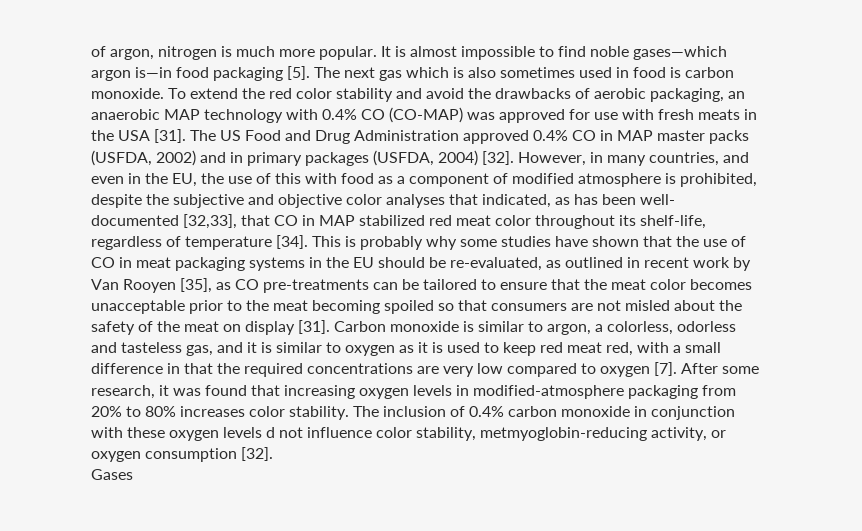of argon, nitrogen is much more popular. It is almost impossible to find noble gases—which argon is—in food packaging [5]. The next gas which is also sometimes used in food is carbon monoxide. To extend the red color stability and avoid the drawbacks of aerobic packaging, an anaerobic MAP technology with 0.4% CO (CO-MAP) was approved for use with fresh meats in the USA [31]. The US Food and Drug Administration approved 0.4% CO in MAP master packs (USFDA, 2002) and in primary packages (USFDA, 2004) [32]. However, in many countries, and even in the EU, the use of this with food as a component of modified atmosphere is prohibited, despite the subjective and objective color analyses that indicated, as has been well-documented [32,33], that CO in MAP stabilized red meat color throughout its shelf-life, regardless of temperature [34]. This is probably why some studies have shown that the use of CO in meat packaging systems in the EU should be re-evaluated, as outlined in recent work by Van Rooyen [35], as CO pre-treatments can be tailored to ensure that the meat color becomes unacceptable prior to the meat becoming spoiled so that consumers are not misled about the safety of the meat on display [31]. Carbon monoxide is similar to argon, a colorless, odorless and tasteless gas, and it is similar to oxygen as it is used to keep red meat red, with a small difference in that the required concentrations are very low compared to oxygen [7]. After some research, it was found that increasing oxygen levels in modified-atmosphere packaging from 20% to 80% increases color stability. The inclusion of 0.4% carbon monoxide in conjunction with these oxygen levels d not influence color stability, metmyoglobin-reducing activity, or oxygen consumption [32].
Gases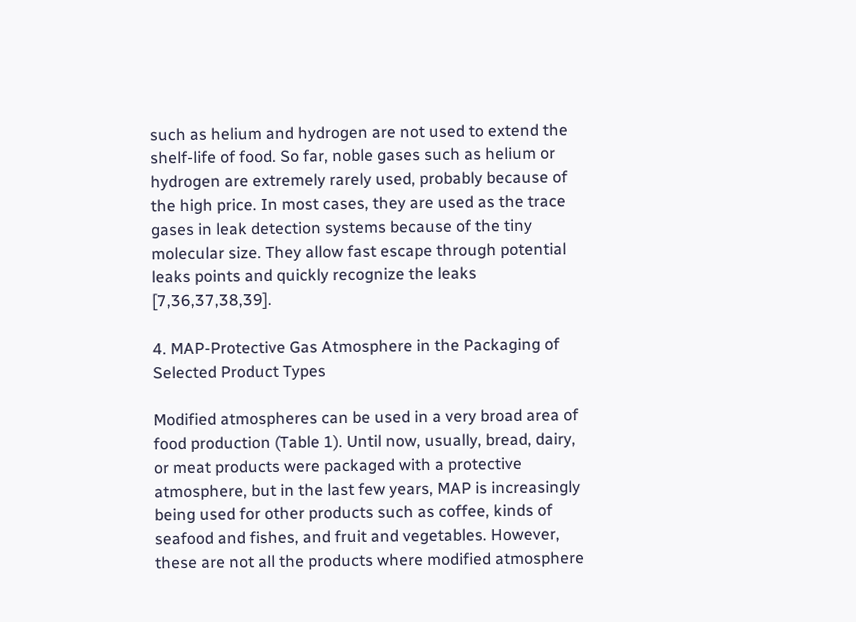such as helium and hydrogen are not used to extend the shelf-life of food. So far, noble gases such as helium or hydrogen are extremely rarely used, probably because of the high price. In most cases, they are used as the trace gases in leak detection systems because of the tiny molecular size. They allow fast escape through potential leaks points and quickly recognize the leaks [7,36,37,38,39].

4. MAP-Protective Gas Atmosphere in the Packaging of Selected Product Types

Modified atmospheres can be used in a very broad area of food production (Table 1). Until now, usually, bread, dairy, or meat products were packaged with a protective atmosphere, but in the last few years, MAP is increasingly being used for other products such as coffee, kinds of seafood and fishes, and fruit and vegetables. However, these are not all the products where modified atmosphere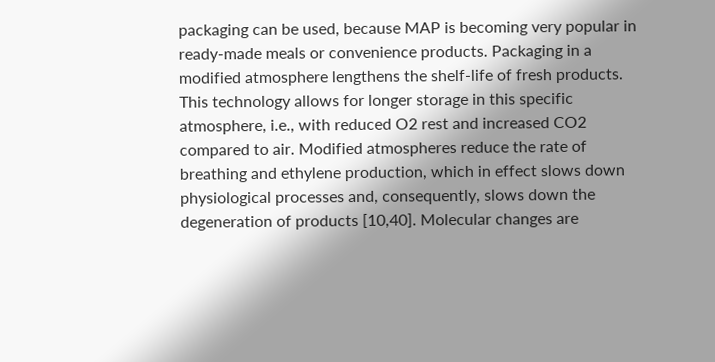packaging can be used, because MAP is becoming very popular in ready-made meals or convenience products. Packaging in a modified atmosphere lengthens the shelf-life of fresh products. This technology allows for longer storage in this specific atmosphere, i.e., with reduced O2 rest and increased CO2 compared to air. Modified atmospheres reduce the rate of breathing and ethylene production, which in effect slows down physiological processes and, consequently, slows down the degeneration of products [10,40]. Molecular changes are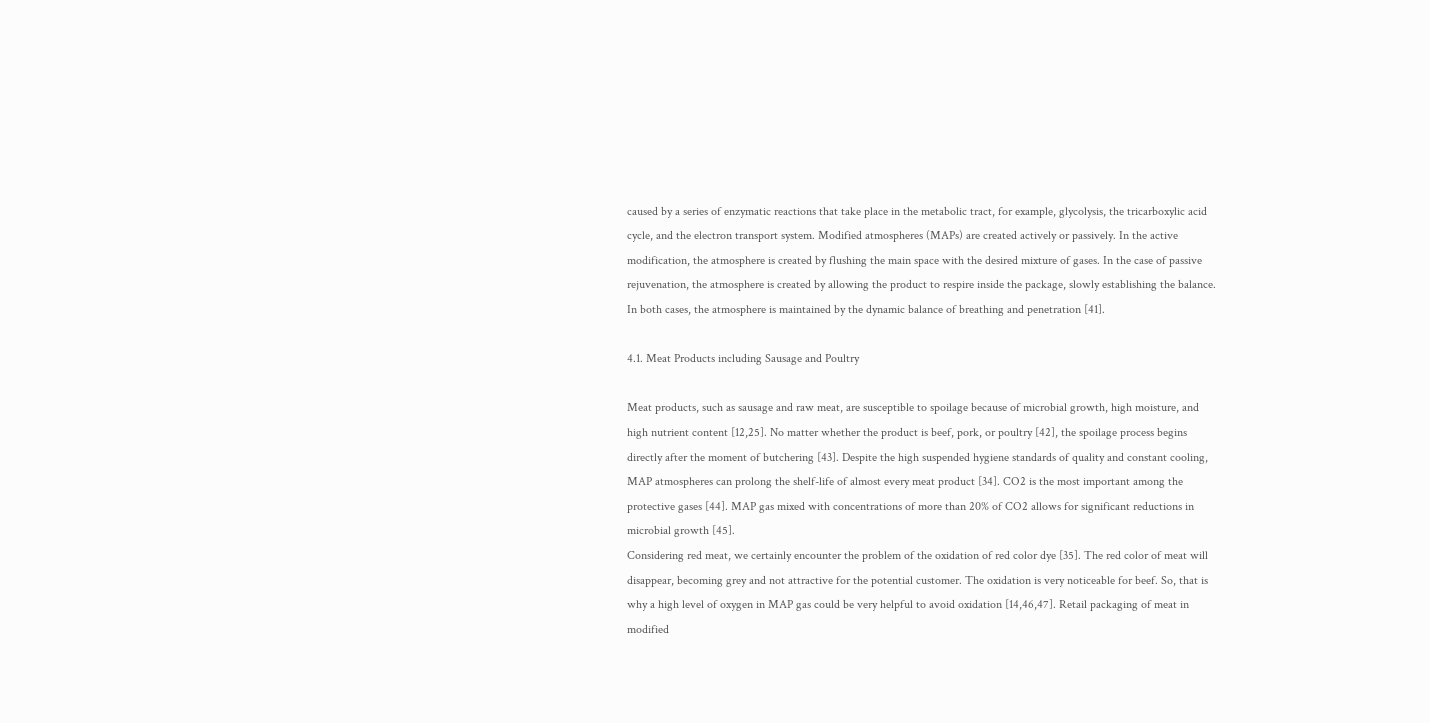caused by a series of enzymatic reactions that take place in the metabolic tract, for example, glycolysis, the tricarboxylic acid cycle, and the electron transport system. Modified atmospheres (MAPs) are created actively or passively. In the active modification, the atmosphere is created by flushing the main space with the desired mixture of gases. In the case of passive rejuvenation, the atmosphere is created by allowing the product to respire inside the package, slowly establishing the balance. In both cases, the atmosphere is maintained by the dynamic balance of breathing and penetration [41].

4.1. Meat Products including Sausage and Poultry

Meat products, such as sausage and raw meat, are susceptible to spoilage because of microbial growth, high moisture, and high nutrient content [12,25]. No matter whether the product is beef, pork, or poultry [42], the spoilage process begins directly after the moment of butchering [43]. Despite the high suspended hygiene standards of quality and constant cooling, MAP atmospheres can prolong the shelf-life of almost every meat product [34]. CO2 is the most important among the protective gases [44]. MAP gas mixed with concentrations of more than 20% of CO2 allows for significant reductions in microbial growth [45].
Considering red meat, we certainly encounter the problem of the oxidation of red color dye [35]. The red color of meat will disappear, becoming grey and not attractive for the potential customer. The oxidation is very noticeable for beef. So, that is why a high level of oxygen in MAP gas could be very helpful to avoid oxidation [14,46,47]. Retail packaging of meat in modified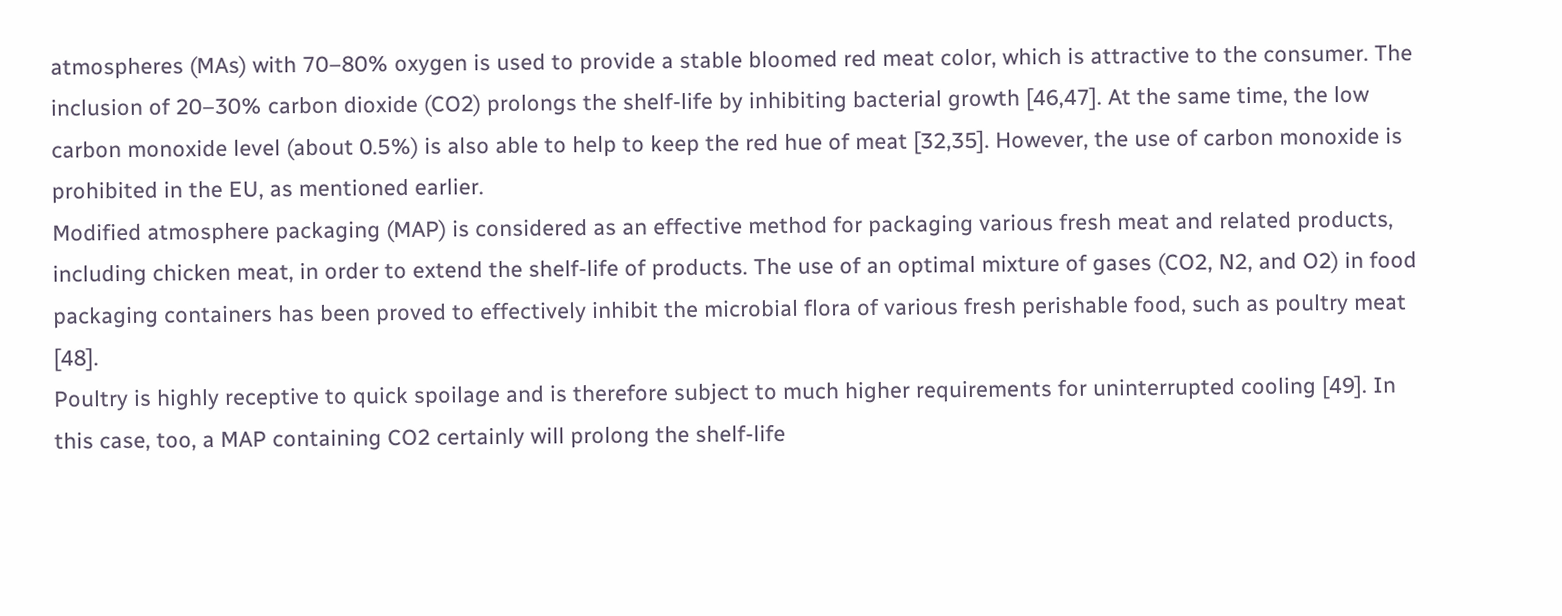atmospheres (MAs) with 70–80% oxygen is used to provide a stable bloomed red meat color, which is attractive to the consumer. The inclusion of 20–30% carbon dioxide (CO2) prolongs the shelf-life by inhibiting bacterial growth [46,47]. At the same time, the low carbon monoxide level (about 0.5%) is also able to help to keep the red hue of meat [32,35]. However, the use of carbon monoxide is prohibited in the EU, as mentioned earlier.
Modified atmosphere packaging (MAP) is considered as an effective method for packaging various fresh meat and related products, including chicken meat, in order to extend the shelf-life of products. The use of an optimal mixture of gases (CO2, N2, and O2) in food packaging containers has been proved to effectively inhibit the microbial flora of various fresh perishable food, such as poultry meat [48].
Poultry is highly receptive to quick spoilage and is therefore subject to much higher requirements for uninterrupted cooling [49]. In this case, too, a MAP containing CO2 certainly will prolong the shelf-life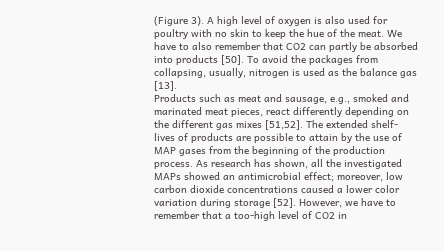(Figure 3). A high level of oxygen is also used for poultry with no skin to keep the hue of the meat. We have to also remember that CO2 can partly be absorbed into products [50]. To avoid the packages from collapsing, usually, nitrogen is used as the balance gas [13].
Products such as meat and sausage, e.g., smoked and marinated meat pieces, react differently depending on the different gas mixes [51,52]. The extended shelf-lives of products are possible to attain by the use of MAP gases from the beginning of the production process. As research has shown, all the investigated MAPs showed an antimicrobial effect; moreover, low carbon dioxide concentrations caused a lower color variation during storage [52]. However, we have to remember that a too-high level of CO2 in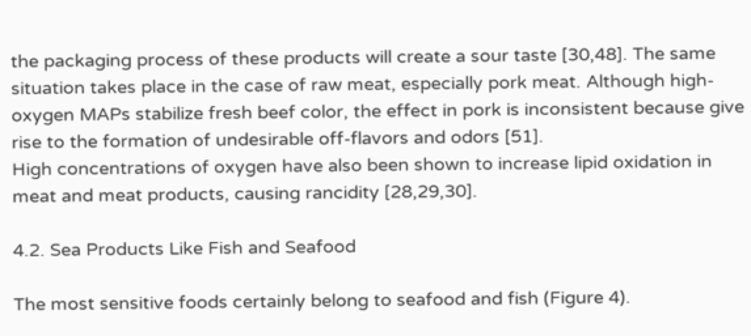the packaging process of these products will create a sour taste [30,48]. The same situation takes place in the case of raw meat, especially pork meat. Although high-oxygen MAPs stabilize fresh beef color, the effect in pork is inconsistent because give rise to the formation of undesirable off-flavors and odors [51].
High concentrations of oxygen have also been shown to increase lipid oxidation in meat and meat products, causing rancidity [28,29,30].

4.2. Sea Products Like Fish and Seafood

The most sensitive foods certainly belong to seafood and fish (Figure 4).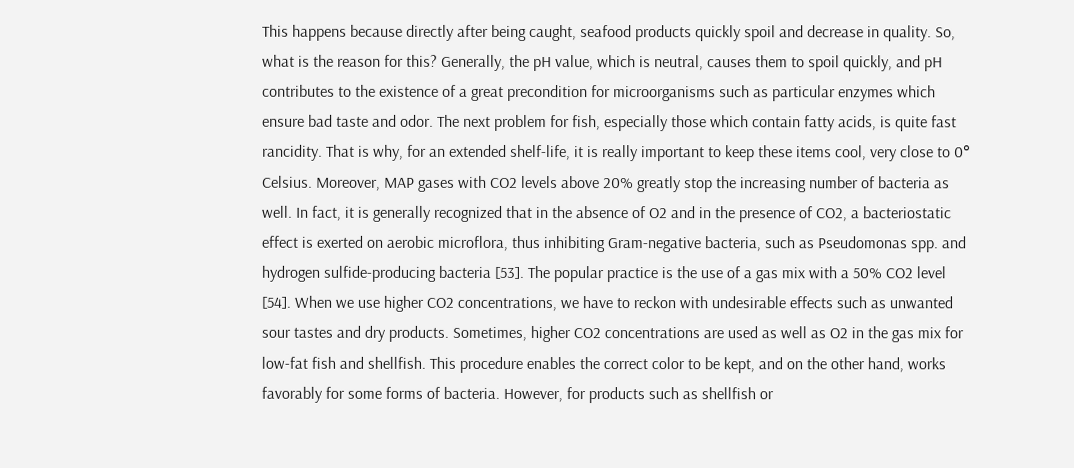This happens because directly after being caught, seafood products quickly spoil and decrease in quality. So, what is the reason for this? Generally, the pH value, which is neutral, causes them to spoil quickly, and pH contributes to the existence of a great precondition for microorganisms such as particular enzymes which ensure bad taste and odor. The next problem for fish, especially those which contain fatty acids, is quite fast rancidity. That is why, for an extended shelf-life, it is really important to keep these items cool, very close to 0° Celsius. Moreover, MAP gases with CO2 levels above 20% greatly stop the increasing number of bacteria as well. In fact, it is generally recognized that in the absence of O2 and in the presence of CO2, a bacteriostatic effect is exerted on aerobic microflora, thus inhibiting Gram-negative bacteria, such as Pseudomonas spp. and hydrogen sulfide-producing bacteria [53]. The popular practice is the use of a gas mix with a 50% CO2 level [54]. When we use higher CO2 concentrations, we have to reckon with undesirable effects such as unwanted sour tastes and dry products. Sometimes, higher CO2 concentrations are used as well as O2 in the gas mix for low-fat fish and shellfish. This procedure enables the correct color to be kept, and on the other hand, works favorably for some forms of bacteria. However, for products such as shellfish or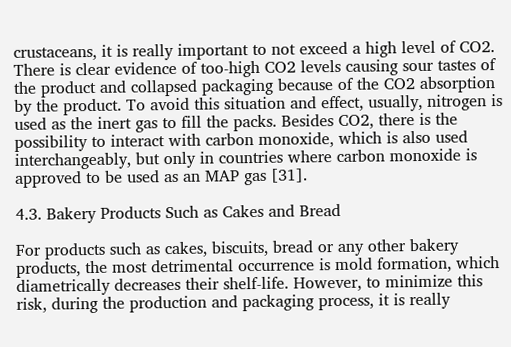crustaceans, it is really important to not exceed a high level of CO2. There is clear evidence of too-high CO2 levels causing sour tastes of the product and collapsed packaging because of the CO2 absorption by the product. To avoid this situation and effect, usually, nitrogen is used as the inert gas to fill the packs. Besides CO2, there is the possibility to interact with carbon monoxide, which is also used interchangeably, but only in countries where carbon monoxide is approved to be used as an MAP gas [31].

4.3. Bakery Products Such as Cakes and Bread

For products such as cakes, biscuits, bread or any other bakery products, the most detrimental occurrence is mold formation, which diametrically decreases their shelf-life. However, to minimize this risk, during the production and packaging process, it is really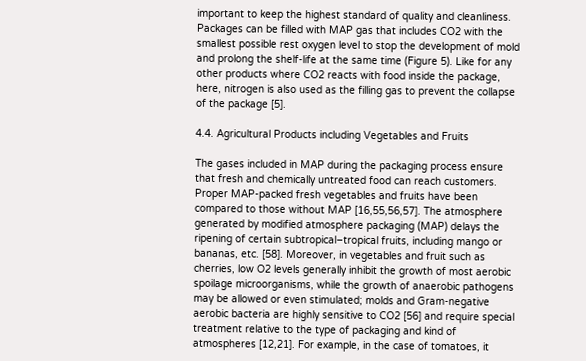important to keep the highest standard of quality and cleanliness. Packages can be filled with MAP gas that includes CO2 with the smallest possible rest oxygen level to stop the development of mold and prolong the shelf-life at the same time (Figure 5). Like for any other products where CO2 reacts with food inside the package, here, nitrogen is also used as the filling gas to prevent the collapse of the package [5].

4.4. Agricultural Products including Vegetables and Fruits

The gases included in MAP during the packaging process ensure that fresh and chemically untreated food can reach customers. Proper MAP-packed fresh vegetables and fruits have been compared to those without MAP [16,55,56,57]. The atmosphere generated by modified atmosphere packaging (MAP) delays the ripening of certain subtropical–tropical fruits, including mango or bananas, etc. [58]. Moreover, in vegetables and fruit such as cherries, low O2 levels generally inhibit the growth of most aerobic spoilage microorganisms, while the growth of anaerobic pathogens may be allowed or even stimulated; molds and Gram-negative aerobic bacteria are highly sensitive to CO2 [56] and require special treatment relative to the type of packaging and kind of atmospheres [12,21]. For example, in the case of tomatoes, it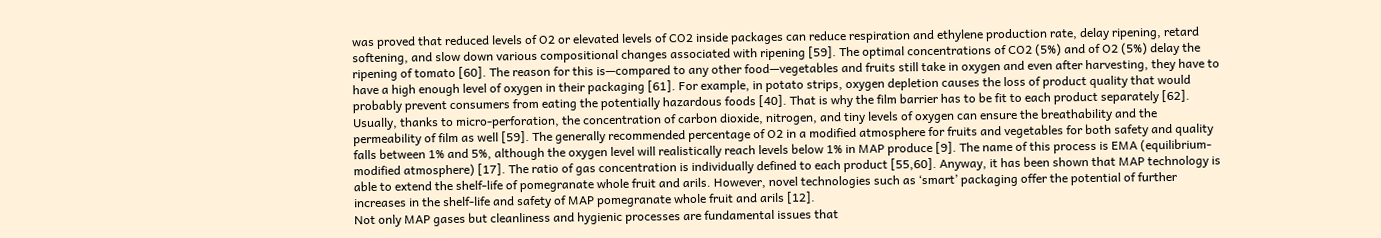was proved that reduced levels of O2 or elevated levels of CO2 inside packages can reduce respiration and ethylene production rate, delay ripening, retard softening, and slow down various compositional changes associated with ripening [59]. The optimal concentrations of CO2 (5%) and of O2 (5%) delay the ripening of tomato [60]. The reason for this is—compared to any other food—vegetables and fruits still take in oxygen and even after harvesting, they have to have a high enough level of oxygen in their packaging [61]. For example, in potato strips, oxygen depletion causes the loss of product quality that would probably prevent consumers from eating the potentially hazardous foods [40]. That is why the film barrier has to be fit to each product separately [62]. Usually, thanks to micro-perforation, the concentration of carbon dioxide, nitrogen, and tiny levels of oxygen can ensure the breathability and the permeability of film as well [59]. The generally recommended percentage of O2 in a modified atmosphere for fruits and vegetables for both safety and quality falls between 1% and 5%, although the oxygen level will realistically reach levels below 1% in MAP produce [9]. The name of this process is EMA (equilibrium-modified atmosphere) [17]. The ratio of gas concentration is individually defined to each product [55,60]. Anyway, it has been shown that MAP technology is able to extend the shelf-life of pomegranate whole fruit and arils. However, novel technologies such as ‘smart’ packaging offer the potential of further increases in the shelf-life and safety of MAP pomegranate whole fruit and arils [12].
Not only MAP gases but cleanliness and hygienic processes are fundamental issues that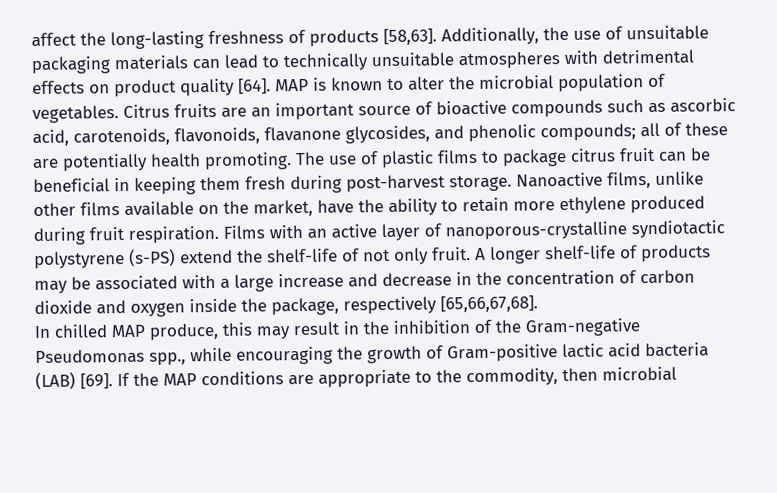affect the long-lasting freshness of products [58,63]. Additionally, the use of unsuitable packaging materials can lead to technically unsuitable atmospheres with detrimental effects on product quality [64]. MAP is known to alter the microbial population of vegetables. Citrus fruits are an important source of bioactive compounds such as ascorbic acid, carotenoids, flavonoids, flavanone glycosides, and phenolic compounds; all of these are potentially health promoting. The use of plastic films to package citrus fruit can be beneficial in keeping them fresh during post-harvest storage. Nanoactive films, unlike other films available on the market, have the ability to retain more ethylene produced during fruit respiration. Films with an active layer of nanoporous-crystalline syndiotactic polystyrene (s-PS) extend the shelf-life of not only fruit. A longer shelf-life of products may be associated with a large increase and decrease in the concentration of carbon dioxide and oxygen inside the package, respectively [65,66,67,68].
In chilled MAP produce, this may result in the inhibition of the Gram-negative Pseudomonas spp., while encouraging the growth of Gram-positive lactic acid bacteria (LAB) [69]. If the MAP conditions are appropriate to the commodity, then microbial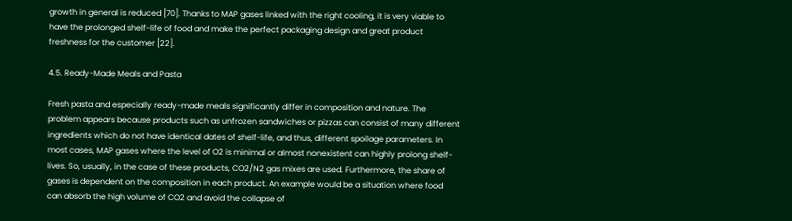growth in general is reduced [70]. Thanks to MAP gases linked with the right cooling, it is very viable to have the prolonged shelf-life of food and make the perfect packaging design and great product freshness for the customer [22].

4.5. Ready-Made Meals and Pasta

Fresh pasta and especially ready-made meals significantly differ in composition and nature. The problem appears because products such as unfrozen sandwiches or pizzas can consist of many different ingredients which do not have identical dates of shelf-life, and thus, different spoilage parameters. In most cases, MAP gases where the level of O2 is minimal or almost nonexistent can highly prolong shelf-lives. So, usually, in the case of these products, CO2/N2 gas mixes are used. Furthermore, the share of gases is dependent on the composition in each product. An example would be a situation where food can absorb the high volume of CO2 and avoid the collapse of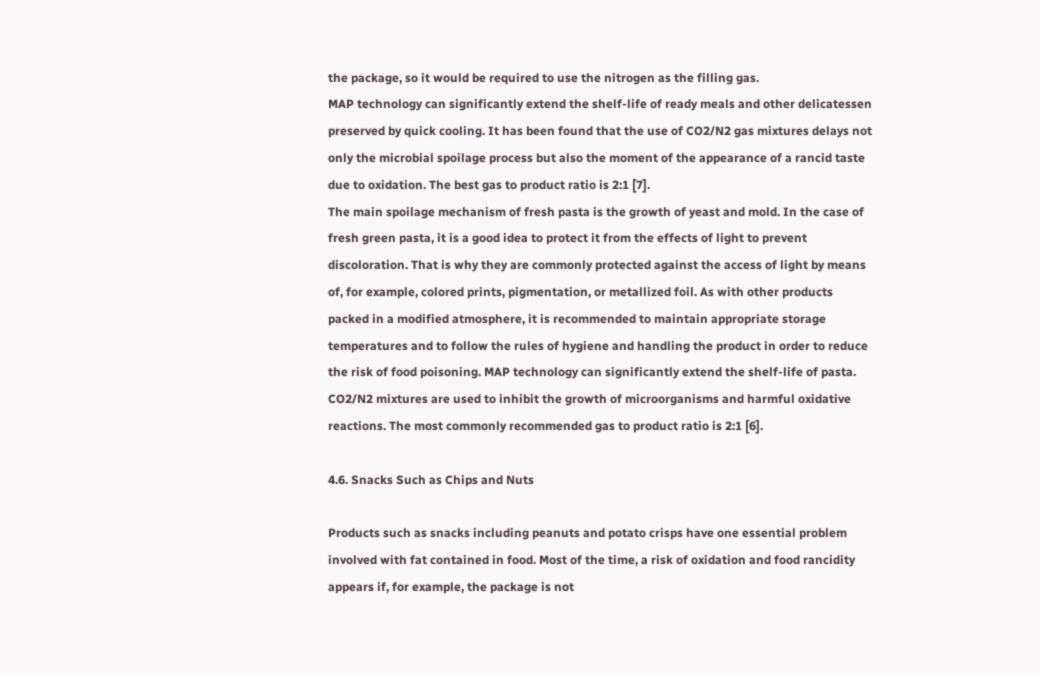the package, so it would be required to use the nitrogen as the filling gas.
MAP technology can significantly extend the shelf-life of ready meals and other delicatessen preserved by quick cooling. It has been found that the use of CO2/N2 gas mixtures delays not only the microbial spoilage process but also the moment of the appearance of a rancid taste due to oxidation. The best gas to product ratio is 2:1 [7].
The main spoilage mechanism of fresh pasta is the growth of yeast and mold. In the case of fresh green pasta, it is a good idea to protect it from the effects of light to prevent discoloration. That is why they are commonly protected against the access of light by means of, for example, colored prints, pigmentation, or metallized foil. As with other products packed in a modified atmosphere, it is recommended to maintain appropriate storage temperatures and to follow the rules of hygiene and handling the product in order to reduce the risk of food poisoning. MAP technology can significantly extend the shelf-life of pasta. CO2/N2 mixtures are used to inhibit the growth of microorganisms and harmful oxidative reactions. The most commonly recommended gas to product ratio is 2:1 [6].

4.6. Snacks Such as Chips and Nuts

Products such as snacks including peanuts and potato crisps have one essential problem involved with fat contained in food. Most of the time, a risk of oxidation and food rancidity appears if, for example, the package is not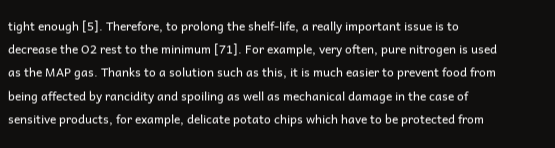tight enough [5]. Therefore, to prolong the shelf-life, a really important issue is to decrease the O2 rest to the minimum [71]. For example, very often, pure nitrogen is used as the MAP gas. Thanks to a solution such as this, it is much easier to prevent food from being affected by rancidity and spoiling as well as mechanical damage in the case of sensitive products, for example, delicate potato chips which have to be protected from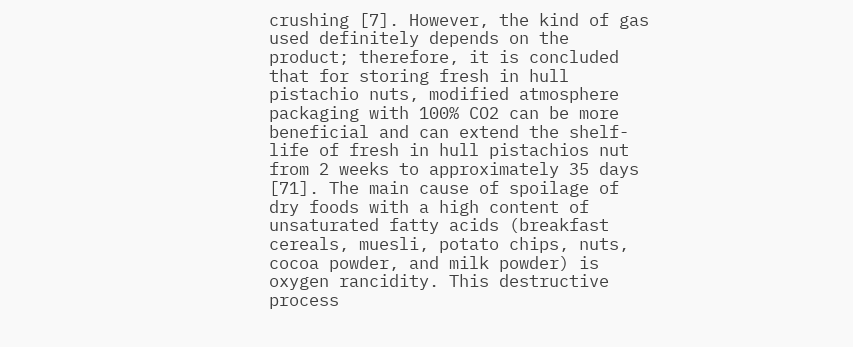crushing [7]. However, the kind of gas used definitely depends on the product; therefore, it is concluded that for storing fresh in hull pistachio nuts, modified atmosphere packaging with 100% CO2 can be more beneficial and can extend the shelf-life of fresh in hull pistachios nut from 2 weeks to approximately 35 days [71]. The main cause of spoilage of dry foods with a high content of unsaturated fatty acids (breakfast cereals, muesli, potato chips, nuts, cocoa powder, and milk powder) is oxygen rancidity. This destructive process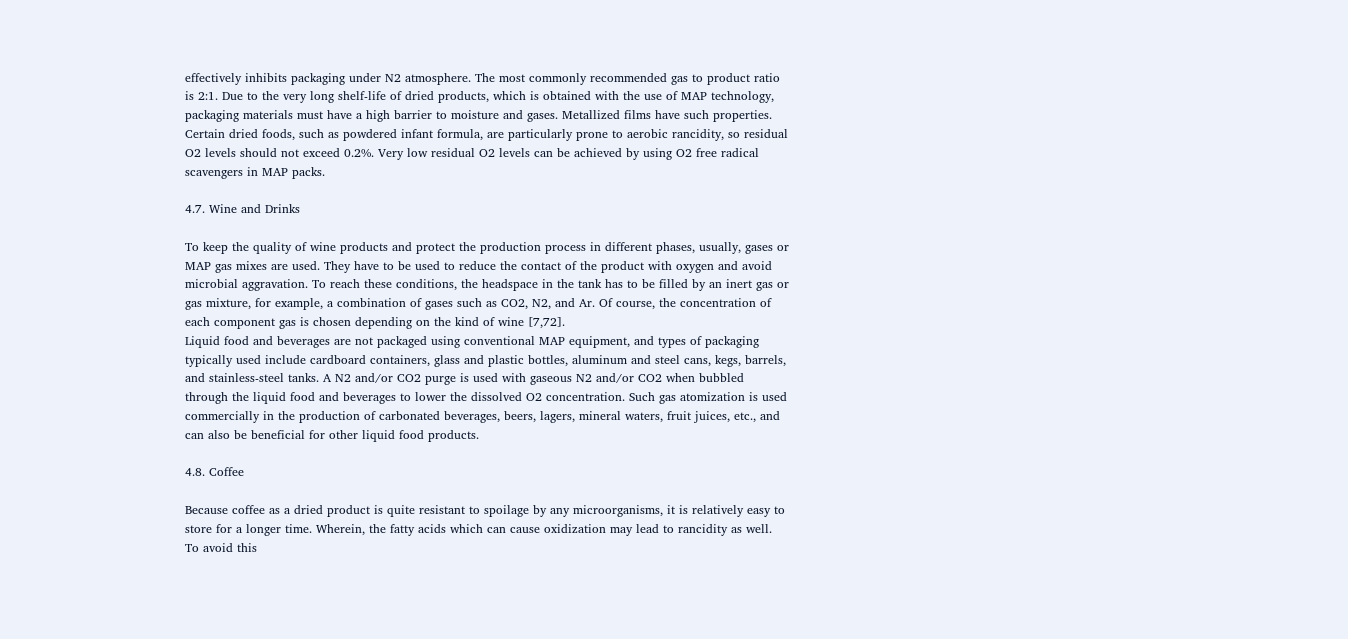effectively inhibits packaging under N2 atmosphere. The most commonly recommended gas to product ratio is 2:1. Due to the very long shelf-life of dried products, which is obtained with the use of MAP technology, packaging materials must have a high barrier to moisture and gases. Metallized films have such properties. Certain dried foods, such as powdered infant formula, are particularly prone to aerobic rancidity, so residual O2 levels should not exceed 0.2%. Very low residual O2 levels can be achieved by using O2 free radical scavengers in MAP packs.

4.7. Wine and Drinks

To keep the quality of wine products and protect the production process in different phases, usually, gases or MAP gas mixes are used. They have to be used to reduce the contact of the product with oxygen and avoid microbial aggravation. To reach these conditions, the headspace in the tank has to be filled by an inert gas or gas mixture, for example, a combination of gases such as CO2, N2, and Ar. Of course, the concentration of each component gas is chosen depending on the kind of wine [7,72].
Liquid food and beverages are not packaged using conventional MAP equipment, and types of packaging typically used include cardboard containers, glass and plastic bottles, aluminum and steel cans, kegs, barrels, and stainless-steel tanks. A N2 and/or CO2 purge is used with gaseous N2 and/or CO2 when bubbled through the liquid food and beverages to lower the dissolved O2 concentration. Such gas atomization is used commercially in the production of carbonated beverages, beers, lagers, mineral waters, fruit juices, etc., and can also be beneficial for other liquid food products.

4.8. Coffee

Because coffee as a dried product is quite resistant to spoilage by any microorganisms, it is relatively easy to store for a longer time. Wherein, the fatty acids which can cause oxidization may lead to rancidity as well. To avoid this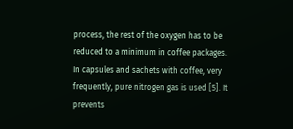process, the rest of the oxygen has to be reduced to a minimum in coffee packages. In capsules and sachets with coffee, very frequently, pure nitrogen gas is used [5]. It prevents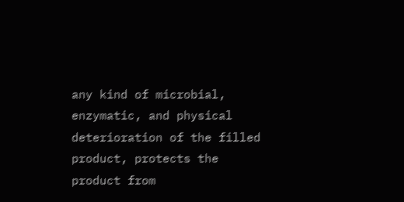any kind of microbial, enzymatic, and physical deterioration of the filled product, protects the product from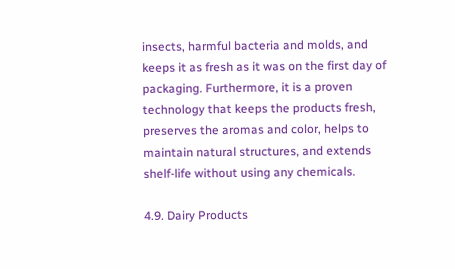insects, harmful bacteria and molds, and keeps it as fresh as it was on the first day of packaging. Furthermore, it is a proven technology that keeps the products fresh, preserves the aromas and color, helps to maintain natural structures, and extends shelf-life without using any chemicals.

4.9. Dairy Products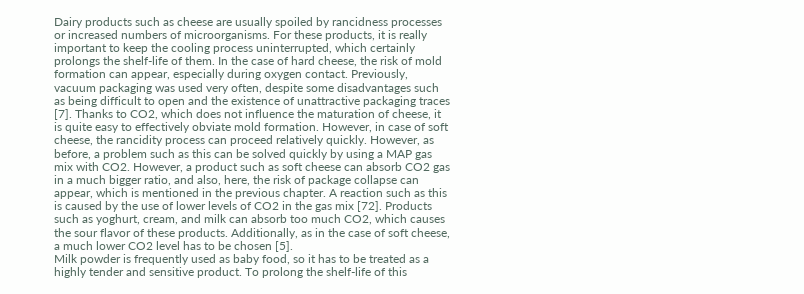Dairy products such as cheese are usually spoiled by rancidness processes or increased numbers of microorganisms. For these products, it is really important to keep the cooling process uninterrupted, which certainly prolongs the shelf-life of them. In the case of hard cheese, the risk of mold formation can appear, especially during oxygen contact. Previously, vacuum packaging was used very often, despite some disadvantages such as being difficult to open and the existence of unattractive packaging traces [7]. Thanks to CO2, which does not influence the maturation of cheese, it is quite easy to effectively obviate mold formation. However, in case of soft cheese, the rancidity process can proceed relatively quickly. However, as before, a problem such as this can be solved quickly by using a MAP gas mix with CO2. However, a product such as soft cheese can absorb CO2 gas in a much bigger ratio, and also, here, the risk of package collapse can appear, which is mentioned in the previous chapter. A reaction such as this is caused by the use of lower levels of CO2 in the gas mix [72]. Products such as yoghurt, cream, and milk can absorb too much CO2, which causes the sour flavor of these products. Additionally, as in the case of soft cheese, a much lower CO2 level has to be chosen [5].
Milk powder is frequently used as baby food, so it has to be treated as a highly tender and sensitive product. To prolong the shelf-life of this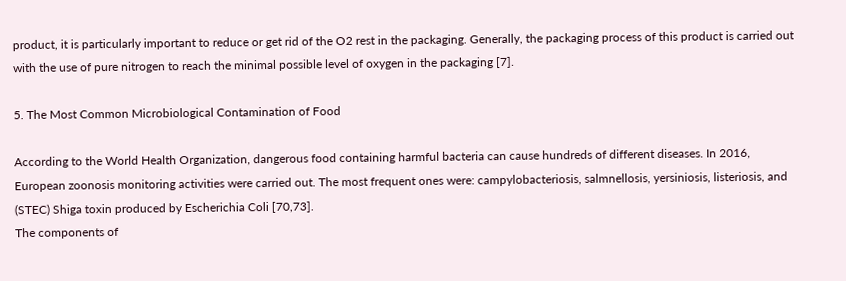product, it is particularly important to reduce or get rid of the O2 rest in the packaging. Generally, the packaging process of this product is carried out with the use of pure nitrogen to reach the minimal possible level of oxygen in the packaging [7].

5. The Most Common Microbiological Contamination of Food

According to the World Health Organization, dangerous food containing harmful bacteria can cause hundreds of different diseases. In 2016, European zoonosis monitoring activities were carried out. The most frequent ones were: campylobacteriosis, salmnellosis, yersiniosis, listeriosis, and (STEC) Shiga toxin produced by Escherichia Coli [70,73].
The components of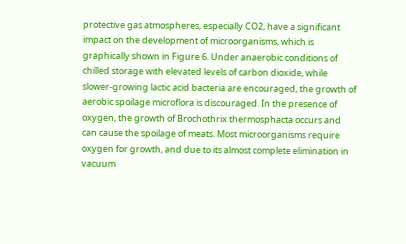protective gas atmospheres, especially CO2, have a significant impact on the development of microorganisms, which is graphically shown in Figure 6. Under anaerobic conditions of chilled storage with elevated levels of carbon dioxide, while slower-growing lactic acid bacteria are encouraged, the growth of aerobic spoilage microflora is discouraged. In the presence of oxygen, the growth of Brochothrix thermosphacta occurs and can cause the spoilage of meats. Most microorganisms require oxygen for growth, and due to its almost complete elimination in vacuum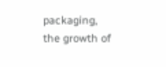packaging, the growth of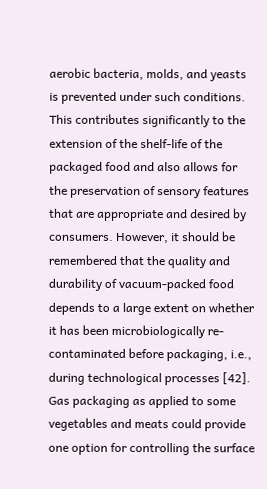aerobic bacteria, molds, and yeasts is prevented under such conditions. This contributes significantly to the extension of the shelf-life of the packaged food and also allows for the preservation of sensory features that are appropriate and desired by consumers. However, it should be remembered that the quality and durability of vacuum-packed food depends to a large extent on whether it has been microbiologically re-contaminated before packaging, i.e., during technological processes [42].
Gas packaging as applied to some vegetables and meats could provide one option for controlling the surface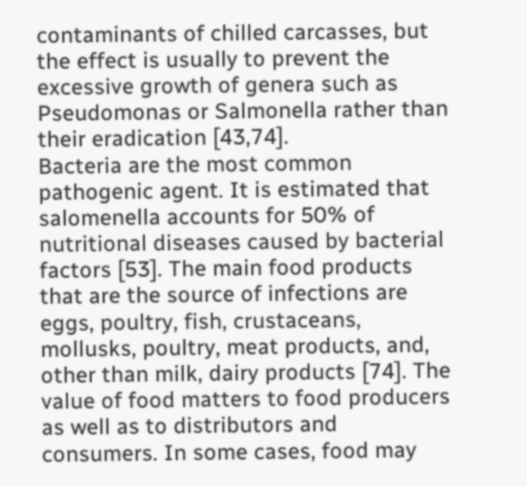contaminants of chilled carcasses, but the effect is usually to prevent the excessive growth of genera such as Pseudomonas or Salmonella rather than their eradication [43,74].
Bacteria are the most common pathogenic agent. It is estimated that salomenella accounts for 50% of nutritional diseases caused by bacterial factors [53]. The main food products that are the source of infections are eggs, poultry, fish, crustaceans, mollusks, poultry, meat products, and, other than milk, dairy products [74]. The value of food matters to food producers as well as to distributors and consumers. In some cases, food may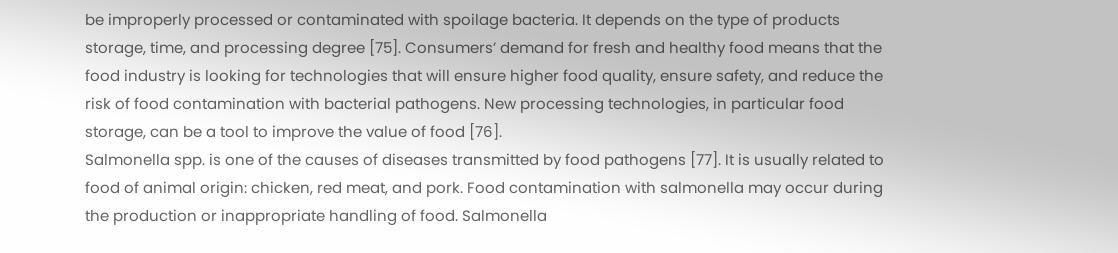be improperly processed or contaminated with spoilage bacteria. It depends on the type of products storage, time, and processing degree [75]. Consumers’ demand for fresh and healthy food means that the food industry is looking for technologies that will ensure higher food quality, ensure safety, and reduce the risk of food contamination with bacterial pathogens. New processing technologies, in particular food storage, can be a tool to improve the value of food [76].
Salmonella spp. is one of the causes of diseases transmitted by food pathogens [77]. It is usually related to food of animal origin: chicken, red meat, and pork. Food contamination with salmonella may occur during the production or inappropriate handling of food. Salmonella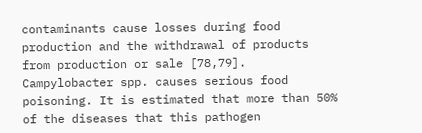contaminants cause losses during food production and the withdrawal of products from production or sale [78,79].
Campylobacter spp. causes serious food poisoning. It is estimated that more than 50% of the diseases that this pathogen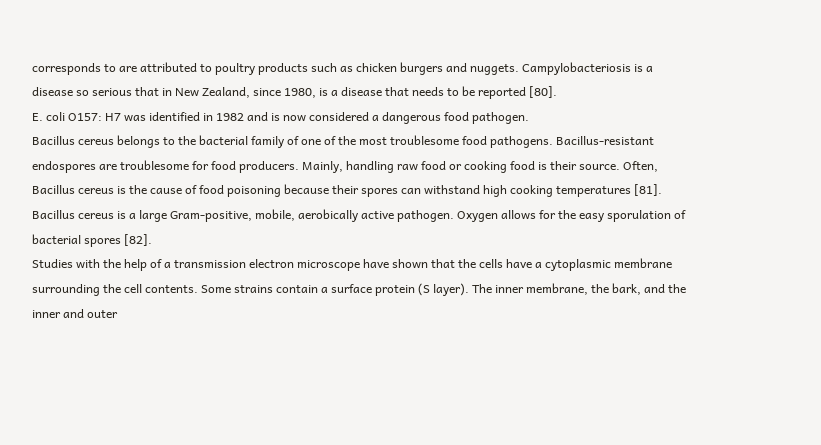corresponds to are attributed to poultry products such as chicken burgers and nuggets. Campylobacteriosis is a disease so serious that in New Zealand, since 1980, is a disease that needs to be reported [80].
E. coli O157: H7 was identified in 1982 and is now considered a dangerous food pathogen.
Bacillus cereus belongs to the bacterial family of one of the most troublesome food pathogens. Bacillus-resistant endospores are troublesome for food producers. Mainly, handling raw food or cooking food is their source. Often, Bacillus cereus is the cause of food poisoning because their spores can withstand high cooking temperatures [81]. Bacillus cereus is a large Gram-positive, mobile, aerobically active pathogen. Oxygen allows for the easy sporulation of bacterial spores [82].
Studies with the help of a transmission electron microscope have shown that the cells have a cytoplasmic membrane surrounding the cell contents. Some strains contain a surface protein (S layer). The inner membrane, the bark, and the inner and outer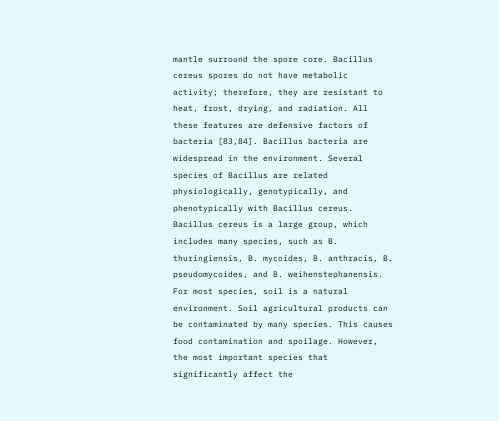mantle surround the spore core. Bacillus cereus spores do not have metabolic activity; therefore, they are resistant to heat, frost, drying, and radiation. All these features are defensive factors of bacteria [83,84]. Bacillus bacteria are widespread in the environment. Several species of Bacillus are related physiologically, genotypically, and phenotypically with Bacillus cereus.
Bacillus cereus is a large group, which includes many species, such as B. thuringiensis, B. mycoides, B. anthracis, B. pseudomycoides, and B. weihenstephanensis.
For most species, soil is a natural environment. Soil agricultural products can be contaminated by many species. This causes food contamination and spoilage. However, the most important species that significantly affect the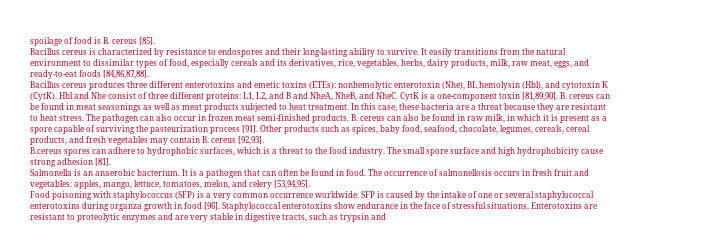spoilage of food is B. cereus [85].
Bacillus cereus is characterized by resistance to endospores and their long-lasting ability to survive. It easily transitions from the natural environment to dissimilar types of food, especially cereals and its derivatives, rice, vegetables, herbs, dairy products, milk, raw meat, eggs, and ready-to-eat foods [84,86,87,88].
Bacillus cereus produces three different enterotoxins and emetic toxins (ETEs): nonhemolytic enterotoxin (Nhe), BL hemolysin (Hbl), and cytotoxin K (CytK). Hbl and Nhe consist of three different proteins: L1, L2, and B and NheA, NheB, and NheC. CytK is a one-component toxin [81,89,90]. B. cereus can be found in meat seasonings as well as meat products subjected to heat treatment. In this case, these bacteria are a threat because they are resistant to heat stress. The pathogen can also occur in frozen meat semi-finished products. B. cereus can also be found in raw milk, in which it is present as a spore capable of surviving the pasteurization process [91]. Other products such as spices, baby food, seafood, chocolate, legumes, cereals, cereal products, and fresh vegetables may contain B. cereus [92,93].
B.cereus spores can adhere to hydrophobic surfaces, which is a threat to the food industry. The small spore surface and high hydrophobicity cause strong adhesion [81].
Salmonella is an anaerobic bacterium. It is a pathogen that can often be found in food. The occurrence of salmonellosis occurs in fresh fruit and vegetables: apples, mango, lettuce, tomatoes, melon, and celery [53,94,95].
Food poisoning with staphylococcus (SFP) is a very common occurrence worldwide. SFP is caused by the intake of one or several staphylococcal enterotoxins during organza growth in food [96]. Staphylococcal enterotoxins show endurance in the face of stressful situations. Enterotoxins are resistant to proteolytic enzymes and are very stable in digestive tracts, such as trypsin and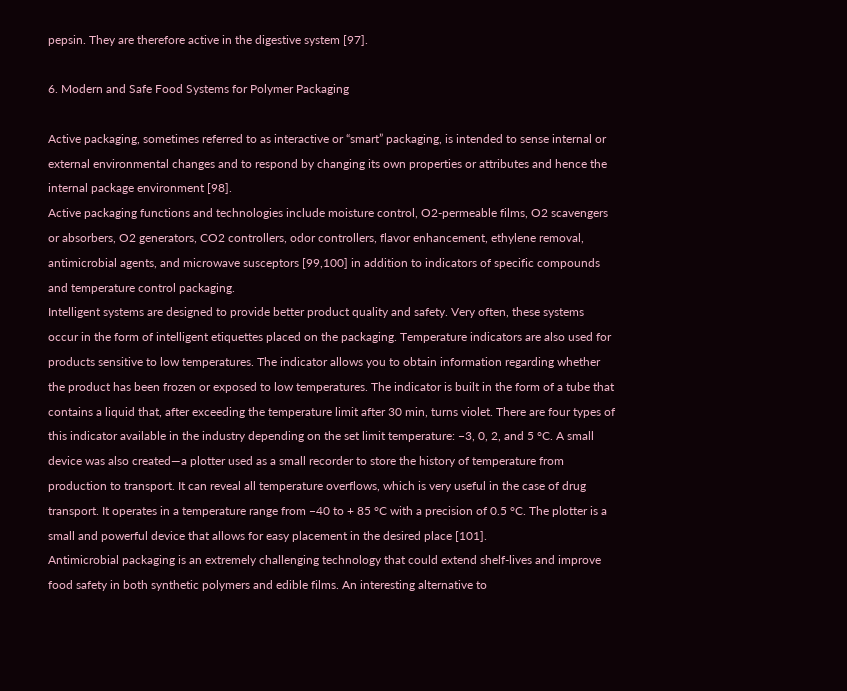pepsin. They are therefore active in the digestive system [97].

6. Modern and Safe Food Systems for Polymer Packaging

Active packaging, sometimes referred to as interactive or “smart” packaging, is intended to sense internal or external environmental changes and to respond by changing its own properties or attributes and hence the internal package environment [98].
Active packaging functions and technologies include moisture control, O2-permeable films, O2 scavengers or absorbers, O2 generators, CO2 controllers, odor controllers, flavor enhancement, ethylene removal, antimicrobial agents, and microwave susceptors [99,100] in addition to indicators of specific compounds and temperature control packaging.
Intelligent systems are designed to provide better product quality and safety. Very often, these systems occur in the form of intelligent etiquettes placed on the packaging. Temperature indicators are also used for products sensitive to low temperatures. The indicator allows you to obtain information regarding whether the product has been frozen or exposed to low temperatures. The indicator is built in the form of a tube that contains a liquid that, after exceeding the temperature limit after 30 min, turns violet. There are four types of this indicator available in the industry depending on the set limit temperature: −3, 0, 2, and 5 °C. A small device was also created—a plotter used as a small recorder to store the history of temperature from production to transport. It can reveal all temperature overflows, which is very useful in the case of drug transport. It operates in a temperature range from −40 to + 85 °C with a precision of 0.5 °C. The plotter is a small and powerful device that allows for easy placement in the desired place [101].
Antimicrobial packaging is an extremely challenging technology that could extend shelf-lives and improve food safety in both synthetic polymers and edible films. An interesting alternative to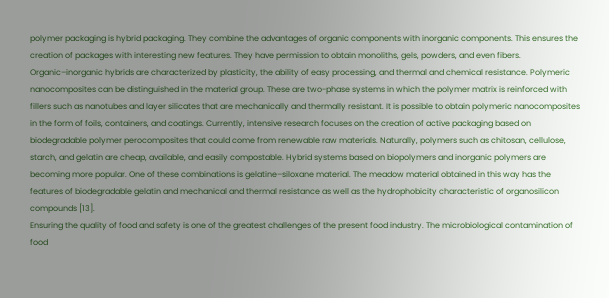polymer packaging is hybrid packaging. They combine the advantages of organic components with inorganic components. This ensures the creation of packages with interesting new features. They have permission to obtain monoliths, gels, powders, and even fibers. Organic–inorganic hybrids are characterized by plasticity, the ability of easy processing, and thermal and chemical resistance. Polymeric nanocomposites can be distinguished in the material group. These are two-phase systems in which the polymer matrix is reinforced with fillers such as nanotubes and layer silicates that are mechanically and thermally resistant. It is possible to obtain polymeric nanocomposites in the form of foils, containers, and coatings. Currently, intensive research focuses on the creation of active packaging based on biodegradable polymer perocomposites that could come from renewable raw materials. Naturally, polymers such as chitosan, cellulose, starch, and gelatin are cheap, available, and easily compostable. Hybrid systems based on biopolymers and inorganic polymers are becoming more popular. One of these combinations is gelatine–siloxane material. The meadow material obtained in this way has the features of biodegradable gelatin and mechanical and thermal resistance as well as the hydrophobicity characteristic of organosilicon compounds [13].
Ensuring the quality of food and safety is one of the greatest challenges of the present food industry. The microbiological contamination of food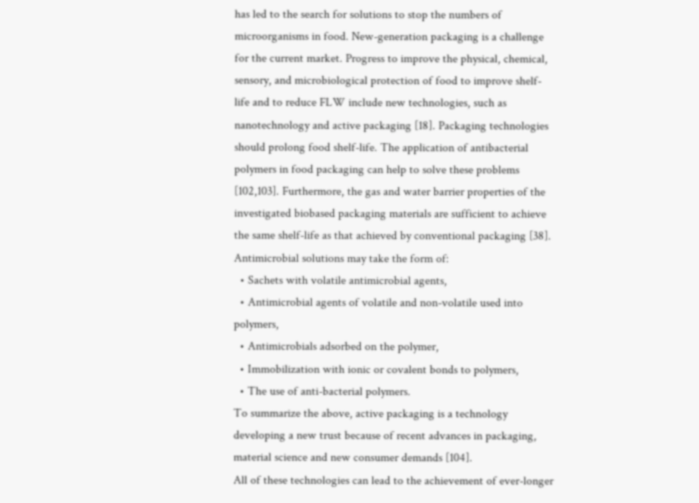has led to the search for solutions to stop the numbers of microorganisms in food. New-generation packaging is a challenge for the current market. Progress to improve the physical, chemical, sensory, and microbiological protection of food to improve shelf-life and to reduce FLW include new technologies, such as nanotechnology and active packaging [18]. Packaging technologies should prolong food shelf-life. The application of antibacterial polymers in food packaging can help to solve these problems [102,103]. Furthermore, the gas and water barrier properties of the investigated biobased packaging materials are sufficient to achieve the same shelf-life as that achieved by conventional packaging [38].
Antimicrobial solutions may take the form of:
  • Sachets with volatile antimicrobial agents,
  • Antimicrobial agents of volatile and non-volatile used into polymers,
  • Antimicrobials adsorbed on the polymer,
  • Immobilization with ionic or covalent bonds to polymers,
  • The use of anti-bacterial polymers.
To summarize the above, active packaging is a technology developing a new trust because of recent advances in packaging, material science and new consumer demands [104].
All of these technologies can lead to the achievement of ever-longer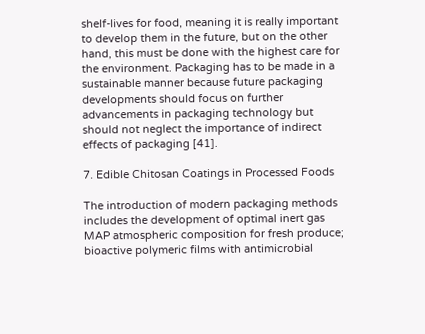shelf-lives for food, meaning it is really important to develop them in the future, but on the other hand, this must be done with the highest care for the environment. Packaging has to be made in a sustainable manner because future packaging developments should focus on further advancements in packaging technology but should not neglect the importance of indirect effects of packaging [41].

7. Edible Chitosan Coatings in Processed Foods

The introduction of modern packaging methods includes the development of optimal inert gas MAP atmospheric composition for fresh produce; bioactive polymeric films with antimicrobial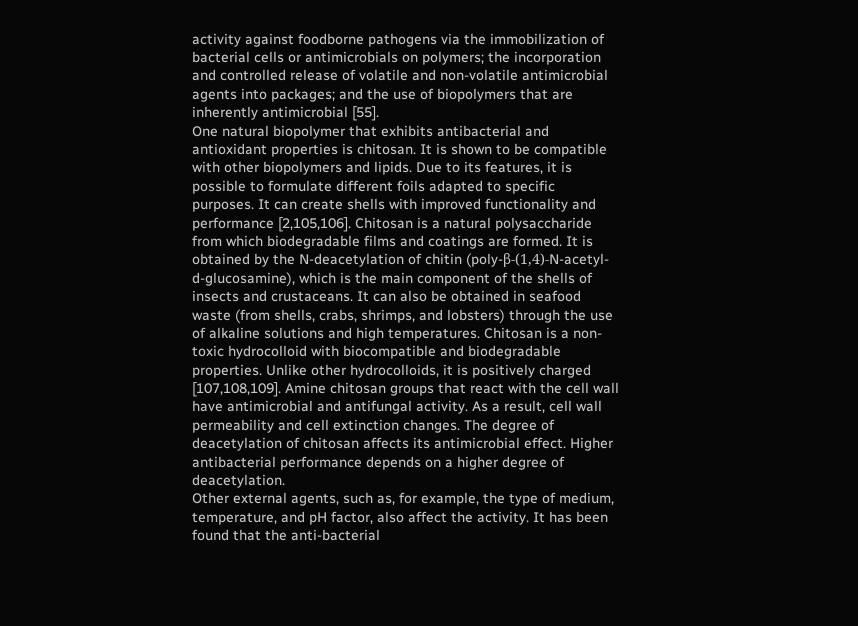activity against foodborne pathogens via the immobilization of bacterial cells or antimicrobials on polymers; the incorporation and controlled release of volatile and non-volatile antimicrobial agents into packages; and the use of biopolymers that are inherently antimicrobial [55].
One natural biopolymer that exhibits antibacterial and antioxidant properties is chitosan. It is shown to be compatible with other biopolymers and lipids. Due to its features, it is possible to formulate different foils adapted to specific purposes. It can create shells with improved functionality and performance [2,105,106]. Chitosan is a natural polysaccharide from which biodegradable films and coatings are formed. It is obtained by the N-deacetylation of chitin (poly-β-(1,4)-N-acetyl-d-glucosamine), which is the main component of the shells of insects and crustaceans. It can also be obtained in seafood waste (from shells, crabs, shrimps, and lobsters) through the use of alkaline solutions and high temperatures. Chitosan is a non-toxic hydrocolloid with biocompatible and biodegradable properties. Unlike other hydrocolloids, it is positively charged [107,108,109]. Amine chitosan groups that react with the cell wall have antimicrobial and antifungal activity. As a result, cell wall permeability and cell extinction changes. The degree of deacetylation of chitosan affects its antimicrobial effect. Higher antibacterial performance depends on a higher degree of deacetylation.
Other external agents, such as, for example, the type of medium, temperature, and pH factor, also affect the activity. It has been found that the anti-bacterial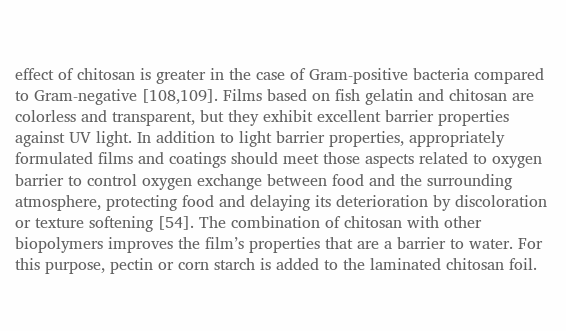effect of chitosan is greater in the case of Gram-positive bacteria compared to Gram-negative [108,109]. Films based on fish gelatin and chitosan are colorless and transparent, but they exhibit excellent barrier properties against UV light. In addition to light barrier properties, appropriately formulated films and coatings should meet those aspects related to oxygen barrier to control oxygen exchange between food and the surrounding atmosphere, protecting food and delaying its deterioration by discoloration or texture softening [54]. The combination of chitosan with other biopolymers improves the film’s properties that are a barrier to water. For this purpose, pectin or corn starch is added to the laminated chitosan foil.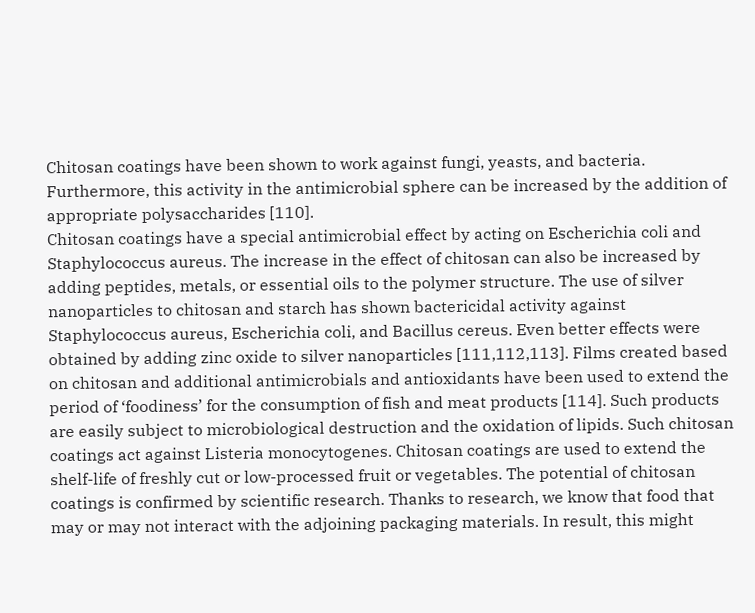Chitosan coatings have been shown to work against fungi, yeasts, and bacteria. Furthermore, this activity in the antimicrobial sphere can be increased by the addition of appropriate polysaccharides [110].
Chitosan coatings have a special antimicrobial effect by acting on Escherichia coli and Staphylococcus aureus. The increase in the effect of chitosan can also be increased by adding peptides, metals, or essential oils to the polymer structure. The use of silver nanoparticles to chitosan and starch has shown bactericidal activity against Staphylococcus aureus, Escherichia coli, and Bacillus cereus. Even better effects were obtained by adding zinc oxide to silver nanoparticles [111,112,113]. Films created based on chitosan and additional antimicrobials and antioxidants have been used to extend the period of ‘foodiness’ for the consumption of fish and meat products [114]. Such products are easily subject to microbiological destruction and the oxidation of lipids. Such chitosan coatings act against Listeria monocytogenes. Chitosan coatings are used to extend the shelf-life of freshly cut or low-processed fruit or vegetables. The potential of chitosan coatings is confirmed by scientific research. Thanks to research, we know that food that may or may not interact with the adjoining packaging materials. In result, this might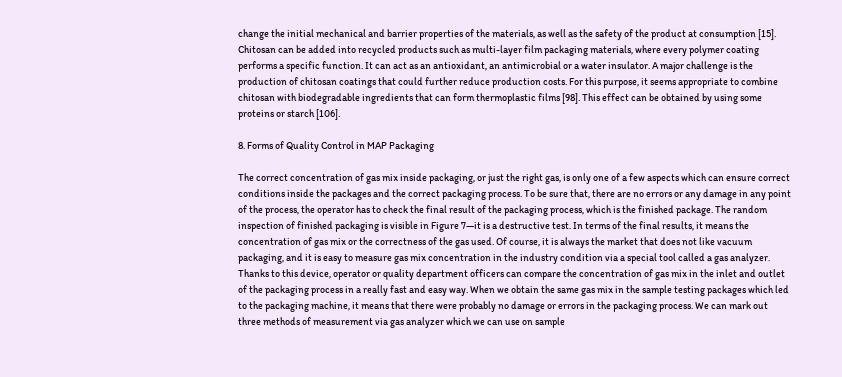change the initial mechanical and barrier properties of the materials, as well as the safety of the product at consumption [15]. Chitosan can be added into recycled products such as multi-layer film packaging materials, where every polymer coating performs a specific function. It can act as an antioxidant, an antimicrobial or a water insulator. A major challenge is the production of chitosan coatings that could further reduce production costs. For this purpose, it seems appropriate to combine chitosan with biodegradable ingredients that can form thermoplastic films [98]. This effect can be obtained by using some proteins or starch [106].

8. Forms of Quality Control in MAP Packaging

The correct concentration of gas mix inside packaging, or just the right gas, is only one of a few aspects which can ensure correct conditions inside the packages and the correct packaging process. To be sure that, there are no errors or any damage in any point of the process, the operator has to check the final result of the packaging process, which is the finished package. The random inspection of finished packaging is visible in Figure 7—it is a destructive test. In terms of the final results, it means the concentration of gas mix or the correctness of the gas used. Of course, it is always the market that does not like vacuum packaging, and it is easy to measure gas mix concentration in the industry condition via a special tool called a gas analyzer. Thanks to this device, operator or quality department officers can compare the concentration of gas mix in the inlet and outlet of the packaging process in a really fast and easy way. When we obtain the same gas mix in the sample testing packages which led to the packaging machine, it means that there were probably no damage or errors in the packaging process. We can mark out three methods of measurement via gas analyzer which we can use on sample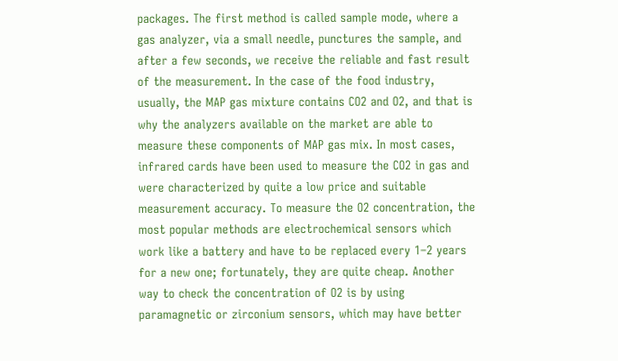packages. The first method is called sample mode, where a gas analyzer, via a small needle, punctures the sample, and after a few seconds, we receive the reliable and fast result of the measurement. In the case of the food industry, usually, the MAP gas mixture contains CO2 and O2, and that is why the analyzers available on the market are able to measure these components of MAP gas mix. In most cases, infrared cards have been used to measure the CO2 in gas and were characterized by quite a low price and suitable measurement accuracy. To measure the O2 concentration, the most popular methods are electrochemical sensors which work like a battery and have to be replaced every 1–2 years for a new one; fortunately, they are quite cheap. Another way to check the concentration of O2 is by using paramagnetic or zirconium sensors, which may have better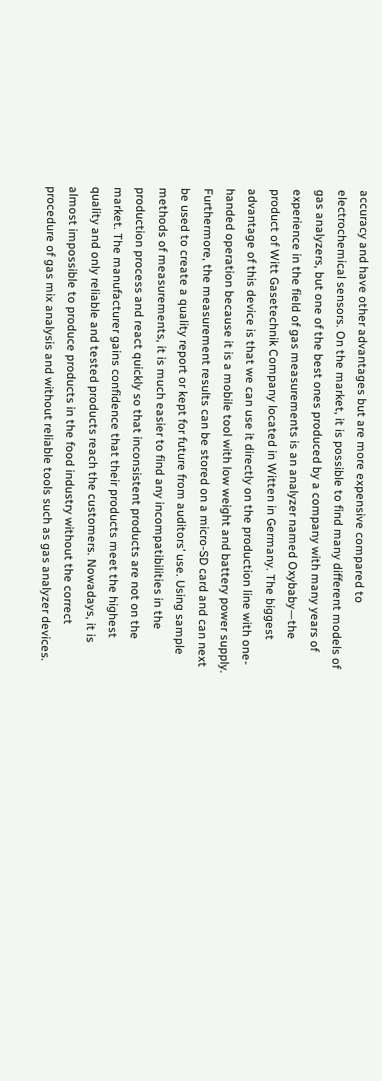accuracy and have other advantages but are more expensive compared to electrochemical sensors. On the market, it is possible to find many different models of gas analyzers, but one of the best ones produced by a company with many years of experience in the field of gas measurements is an analyzer named Oxybaby—the product of Witt Gasetechnik Company located in Witten in Germany. The biggest advantage of this device is that we can use it directly on the production line with one-handed operation because it is a mobile tool with low weight and battery power supply. Furthermore, the measurement results can be stored on a micro-SD card and can next be used to create a quality report or kept for future from auditors’ use. Using sample methods of measurements, it is much easier to find any incompatibilities in the production process and react quickly so that inconsistent products are not on the market. The manufacturer gains confidence that their products meet the highest quality and only reliable and tested products reach the customers. Nowadays, it is almost impossible to produce products in the food industry without the correct procedure of gas mix analysis and without reliable tools such as gas analyzer devices.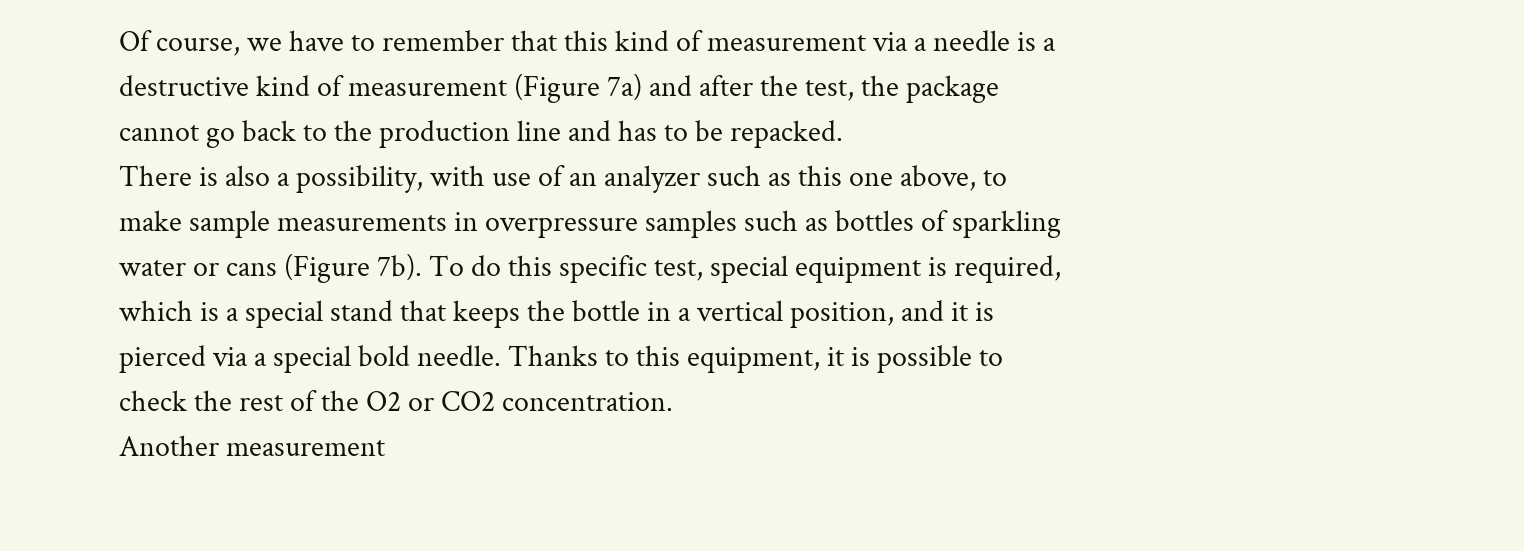Of course, we have to remember that this kind of measurement via a needle is a destructive kind of measurement (Figure 7a) and after the test, the package cannot go back to the production line and has to be repacked.
There is also a possibility, with use of an analyzer such as this one above, to make sample measurements in overpressure samples such as bottles of sparkling water or cans (Figure 7b). To do this specific test, special equipment is required, which is a special stand that keeps the bottle in a vertical position, and it is pierced via a special bold needle. Thanks to this equipment, it is possible to check the rest of the O2 or CO2 concentration.
Another measurement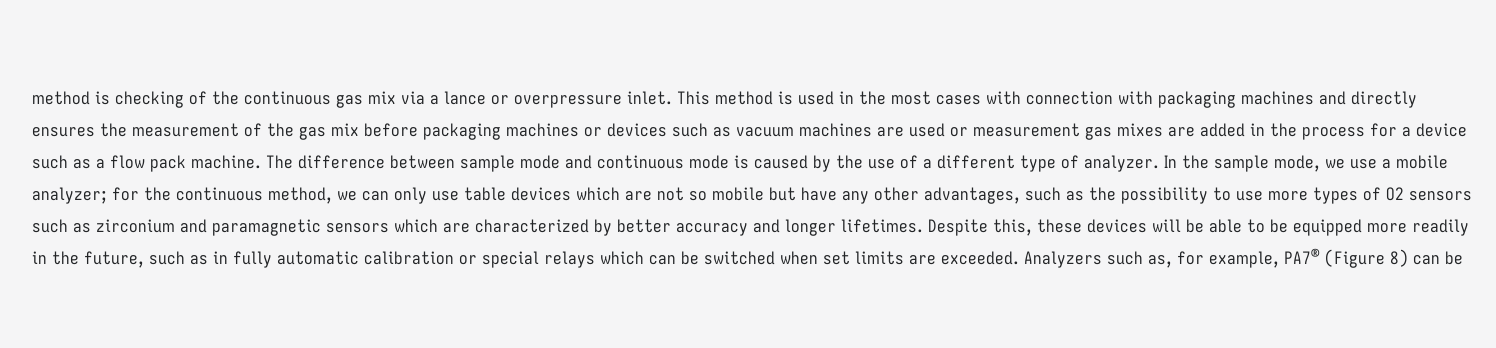method is checking of the continuous gas mix via a lance or overpressure inlet. This method is used in the most cases with connection with packaging machines and directly ensures the measurement of the gas mix before packaging machines or devices such as vacuum machines are used or measurement gas mixes are added in the process for a device such as a flow pack machine. The difference between sample mode and continuous mode is caused by the use of a different type of analyzer. In the sample mode, we use a mobile analyzer; for the continuous method, we can only use table devices which are not so mobile but have any other advantages, such as the possibility to use more types of O2 sensors such as zirconium and paramagnetic sensors which are characterized by better accuracy and longer lifetimes. Despite this, these devices will be able to be equipped more readily in the future, such as in fully automatic calibration or special relays which can be switched when set limits are exceeded. Analyzers such as, for example, PA7® (Figure 8) can be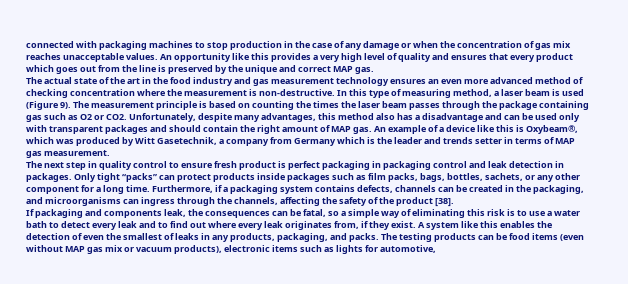connected with packaging machines to stop production in the case of any damage or when the concentration of gas mix reaches unacceptable values. An opportunity like this provides a very high level of quality and ensures that every product which goes out from the line is preserved by the unique and correct MAP gas.
The actual state of the art in the food industry and gas measurement technology ensures an even more advanced method of checking concentration where the measurement is non-destructive. In this type of measuring method, a laser beam is used (Figure 9). The measurement principle is based on counting the times the laser beam passes through the package containing gas such as O2 or CO2. Unfortunately, despite many advantages, this method also has a disadvantage and can be used only with transparent packages and should contain the right amount of MAP gas. An example of a device like this is Oxybeam®, which was produced by Witt Gasetechnik, a company from Germany which is the leader and trends setter in terms of MAP gas measurement.
The next step in quality control to ensure fresh product is perfect packaging in packaging control and leak detection in packages. Only tight “packs” can protect products inside packages such as film packs, bags, bottles, sachets, or any other component for a long time. Furthermore, if a packaging system contains defects, channels can be created in the packaging, and microorganisms can ingress through the channels, affecting the safety of the product [38].
If packaging and components leak, the consequences can be fatal, so a simple way of eliminating this risk is to use a water bath to detect every leak and to find out where every leak originates from, if they exist. A system like this enables the detection of even the smallest of leaks in any products, packaging, and packs. The testing products can be food items (even without MAP gas mix or vacuum products), electronic items such as lights for automotive,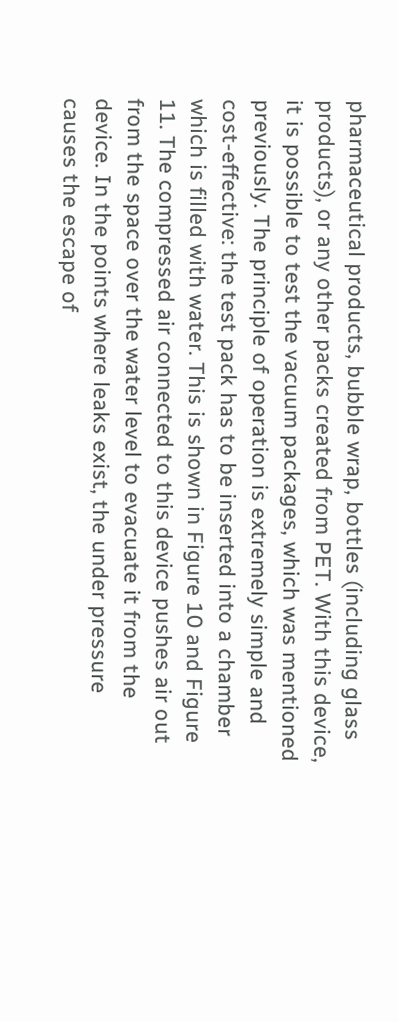pharmaceutical products, bubble wrap, bottles (including glass products), or any other packs created from PET. With this device, it is possible to test the vacuum packages, which was mentioned previously. The principle of operation is extremely simple and cost-effective: the test pack has to be inserted into a chamber which is filled with water. This is shown in Figure 10 and Figure 11. The compressed air connected to this device pushes air out from the space over the water level to evacuate it from the device. In the points where leaks exist, the under pressure causes the escape of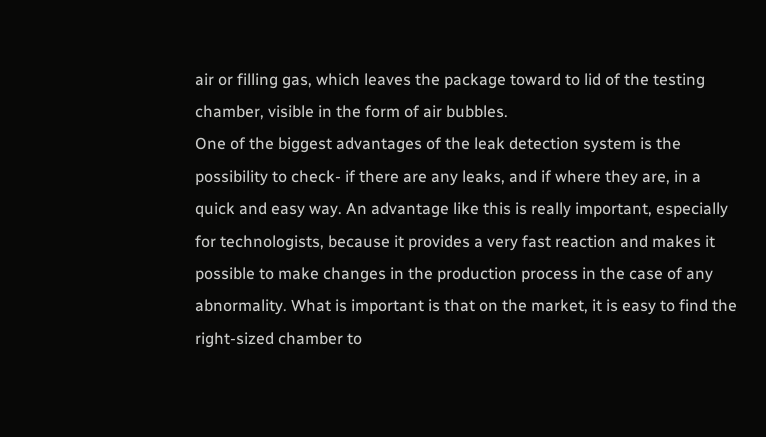air or filling gas, which leaves the package toward to lid of the testing chamber, visible in the form of air bubbles.
One of the biggest advantages of the leak detection system is the possibility to check- if there are any leaks, and if where they are, in a quick and easy way. An advantage like this is really important, especially for technologists, because it provides a very fast reaction and makes it possible to make changes in the production process in the case of any abnormality. What is important is that on the market, it is easy to find the right-sized chamber to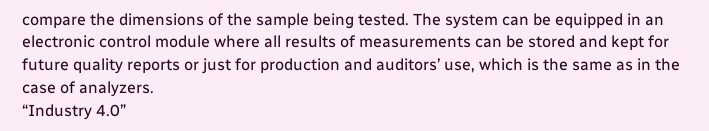compare the dimensions of the sample being tested. The system can be equipped in an electronic control module where all results of measurements can be stored and kept for future quality reports or just for production and auditors’ use, which is the same as in the case of analyzers.
“Industry 4.0”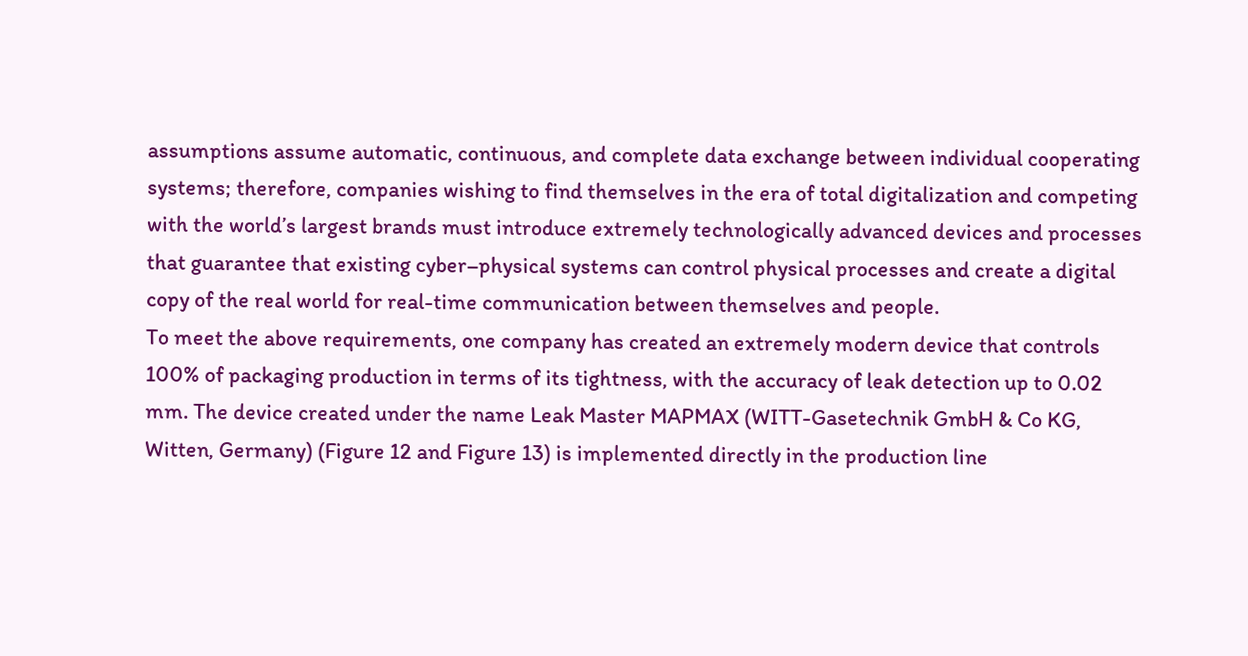assumptions assume automatic, continuous, and complete data exchange between individual cooperating systems; therefore, companies wishing to find themselves in the era of total digitalization and competing with the world’s largest brands must introduce extremely technologically advanced devices and processes that guarantee that existing cyber–physical systems can control physical processes and create a digital copy of the real world for real-time communication between themselves and people.
To meet the above requirements, one company has created an extremely modern device that controls 100% of packaging production in terms of its tightness, with the accuracy of leak detection up to 0.02 mm. The device created under the name Leak Master MAPMAX (WITT-Gasetechnik GmbH & Co KG, Witten, Germany) (Figure 12 and Figure 13) is implemented directly in the production line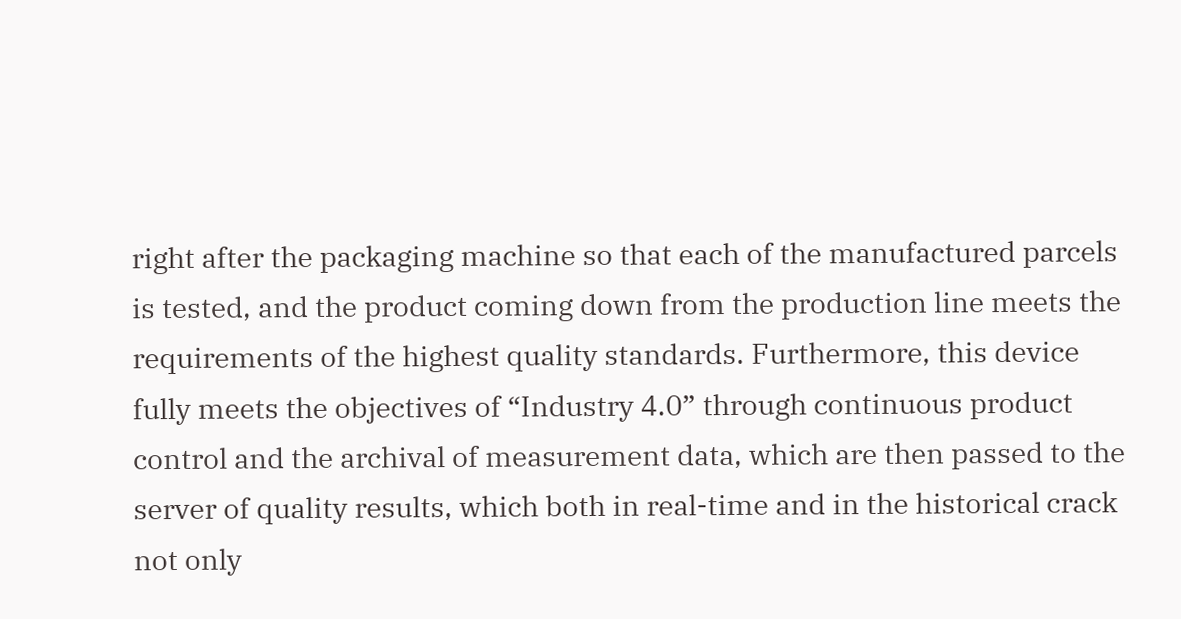right after the packaging machine so that each of the manufactured parcels is tested, and the product coming down from the production line meets the requirements of the highest quality standards. Furthermore, this device fully meets the objectives of “Industry 4.0” through continuous product control and the archival of measurement data, which are then passed to the server of quality results, which both in real-time and in the historical crack not only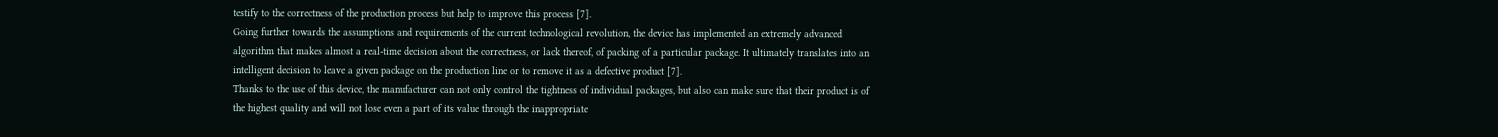testify to the correctness of the production process but help to improve this process [7].
Going further towards the assumptions and requirements of the current technological revolution, the device has implemented an extremely advanced algorithm that makes almost a real-time decision about the correctness, or lack thereof, of packing of a particular package. It ultimately translates into an intelligent decision to leave a given package on the production line or to remove it as a defective product [7].
Thanks to the use of this device, the manufacturer can not only control the tightness of individual packages, but also can make sure that their product is of the highest quality and will not lose even a part of its value through the inappropriate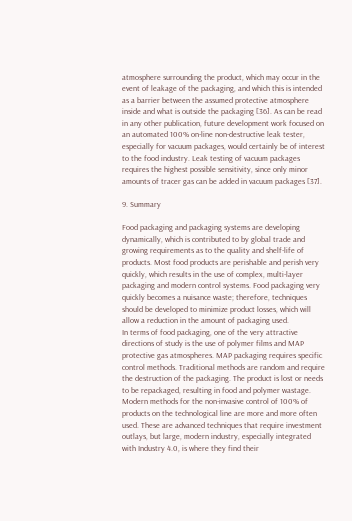atmosphere surrounding the product, which may occur in the event of leakage of the packaging, and which this is intended as a barrier between the assumed protective atmosphere inside and what is outside the packaging [36]. As can be read in any other publication, future development work focused on an automated 100% on-line non-destructive leak tester, especially for vacuum packages, would certainly be of interest to the food industry. Leak testing of vacuum packages requires the highest possible sensitivity, since only minor amounts of tracer gas can be added in vacuum packages [37].

9. Summary

Food packaging and packaging systems are developing dynamically, which is contributed to by global trade and growing requirements as to the quality and shelf-life of products. Most food products are perishable and perish very quickly, which results in the use of complex, multi-layer packaging and modern control systems. Food packaging very quickly becomes a nuisance waste; therefore, techniques should be developed to minimize product losses, which will allow a reduction in the amount of packaging used.
In terms of food packaging, one of the very attractive directions of study is the use of polymer films and MAP protective gas atmospheres. MAP packaging requires specific control methods. Traditional methods are random and require the destruction of the packaging. The product is lost or needs to be repackaged, resulting in food and polymer wastage. Modern methods for the non-invasive control of 100% of products on the technological line are more and more often used. These are advanced techniques that require investment outlays, but large, modern industry, especially integrated with Industry 4.0, is where they find their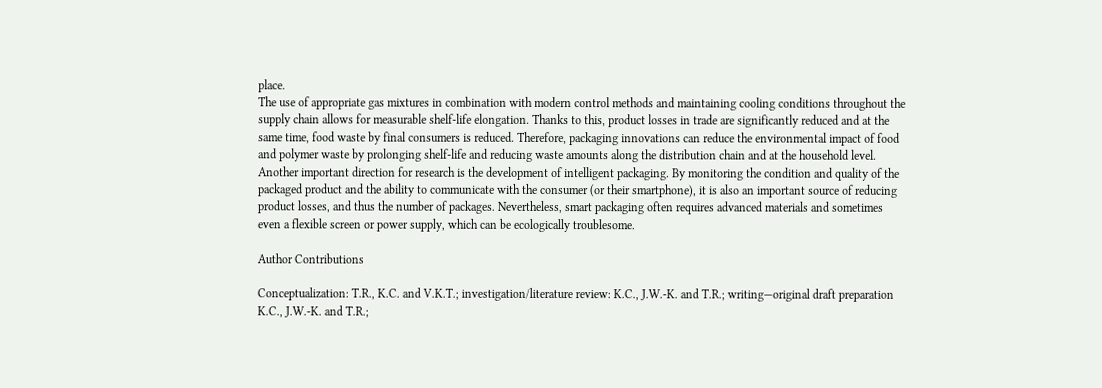place.
The use of appropriate gas mixtures in combination with modern control methods and maintaining cooling conditions throughout the supply chain allows for measurable shelf-life elongation. Thanks to this, product losses in trade are significantly reduced and at the same time, food waste by final consumers is reduced. Therefore, packaging innovations can reduce the environmental impact of food and polymer waste by prolonging shelf-life and reducing waste amounts along the distribution chain and at the household level.
Another important direction for research is the development of intelligent packaging. By monitoring the condition and quality of the packaged product and the ability to communicate with the consumer (or their smartphone), it is also an important source of reducing product losses, and thus the number of packages. Nevertheless, smart packaging often requires advanced materials and sometimes even a flexible screen or power supply, which can be ecologically troublesome.

Author Contributions

Conceptualization: T.R., K.C. and V.K.T.; investigation/literature review: K.C., J.W.-K. and T.R.; writing—original draft preparation K.C., J.W.-K. and T.R.;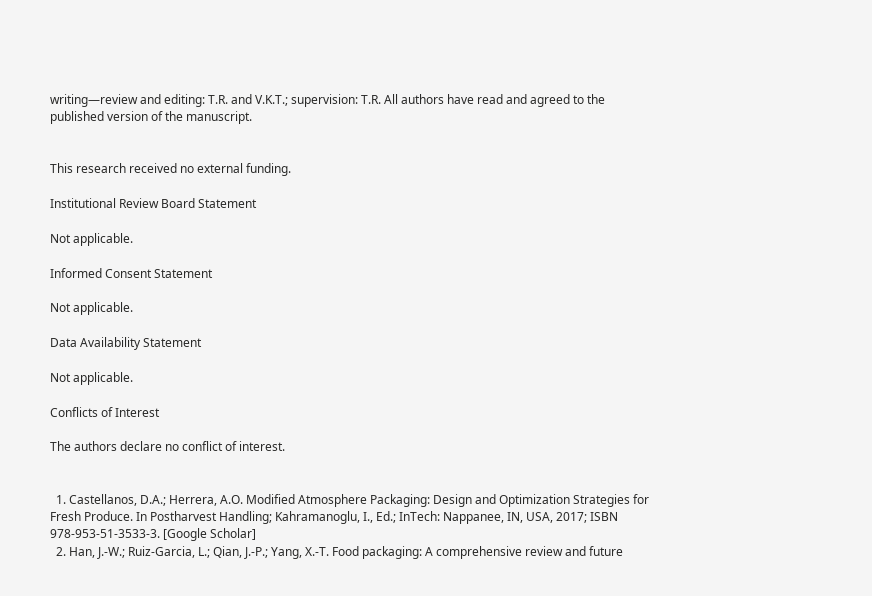writing—review and editing: T.R. and V.K.T.; supervision: T.R. All authors have read and agreed to the published version of the manuscript.


This research received no external funding.

Institutional Review Board Statement

Not applicable.

Informed Consent Statement

Not applicable.

Data Availability Statement

Not applicable.

Conflicts of Interest

The authors declare no conflict of interest.


  1. Castellanos, D.A.; Herrera, A.O. Modified Atmosphere Packaging: Design and Optimization Strategies for Fresh Produce. In Postharvest Handling; Kahramanoglu, I., Ed.; InTech: Nappanee, IN, USA, 2017; ISBN 978-953-51-3533-3. [Google Scholar]
  2. Han, J.-W.; Ruiz-Garcia, L.; Qian, J.-P.; Yang, X.-T. Food packaging: A comprehensive review and future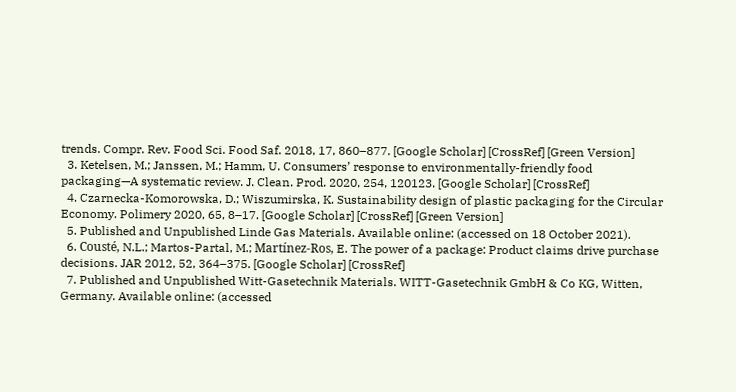trends. Compr. Rev. Food Sci. Food Saf. 2018, 17, 860–877. [Google Scholar] [CrossRef] [Green Version]
  3. Ketelsen, M.; Janssen, M.; Hamm, U. Consumers’ response to environmentally-friendly food packaging—A systematic review. J. Clean. Prod. 2020, 254, 120123. [Google Scholar] [CrossRef]
  4. Czarnecka-Komorowska, D.; Wiszumirska, K. Sustainability design of plastic packaging for the Circular Economy. Polimery 2020, 65, 8–17. [Google Scholar] [CrossRef] [Green Version]
  5. Published and Unpublished Linde Gas Materials. Available online: (accessed on 18 October 2021).
  6. Cousté, N.L.; Martos-Partal, M.; Martínez-Ros, E. The power of a package: Product claims drive purchase decisions. JAR 2012, 52, 364–375. [Google Scholar] [CrossRef]
  7. Published and Unpublished Witt-Gasetechnik Materials. WITT-Gasetechnik GmbH & Co KG, Witten, Germany. Available online: (accessed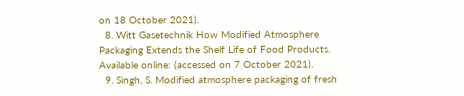on 18 October 2021).
  8. Witt Gasetechnik How Modified Atmosphere Packaging Extends the Shelf Life of Food Products. Available online: (accessed on 7 October 2021).
  9. Singh, S. Modified atmosphere packaging of fresh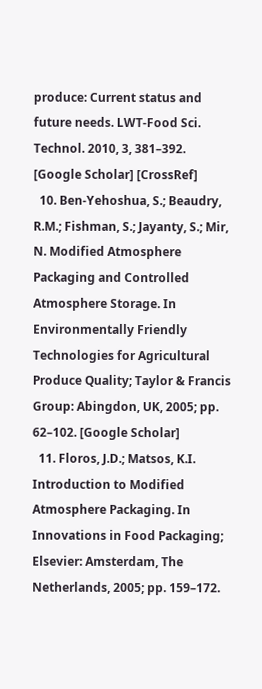produce: Current status and future needs. LWT-Food Sci. Technol. 2010, 3, 381–392. [Google Scholar] [CrossRef]
  10. Ben-Yehoshua, S.; Beaudry, R.M.; Fishman, S.; Jayanty, S.; Mir, N. Modified Atmosphere Packaging and Controlled Atmosphere Storage. In Environmentally Friendly Technologies for Agricultural Produce Quality; Taylor & Francis Group: Abingdon, UK, 2005; pp. 62–102. [Google Scholar]
  11. Floros, J.D.; Matsos, K.I. Introduction to Modified Atmosphere Packaging. In Innovations in Food Packaging; Elsevier: Amsterdam, The Netherlands, 2005; pp. 159–172.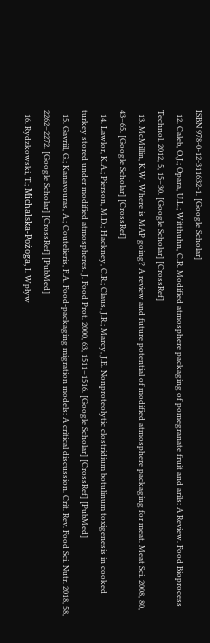ISBN 978-0-12-311632-1. [Google Scholar]
  12. Caleb, O.J.; Opara, U.L.; Witthuhn, C.R. Modified atmosphere packaging of pomegranate fruit and arils: A Review. Food Bioprocess Technol. 2012, 5, 15–30. [Google Scholar] [CrossRef]
  13. McMillin, K.W. Where is MAP going? A review and future potential of modified atmosphere packaging for meat. Meat Sci. 2008, 80, 43–65. [Google Scholar] [CrossRef]
  14. Lawlor, K.A.; Pierson, M.D.; Hackney, C.R.; Claus, J.R.; Marcy, J.E. Nonproteolytic clostridium botulinum toxigenesis in cooked turkey stored under modified atmospheres. J. Food Prot. 2000, 63, 1511–1516. [Google Scholar] [CrossRef] [PubMed]
  15. Gavriil, G.; Kanavouras, A.; Coutelieris, F.A. Food-packaging migration models: A critical discussion. Crit. Rev. Food Sci. Nutr. 2018, 58, 2262–2272. [Google Scholar] [CrossRef] [PubMed]
  16. Rydzkowski, T.; Michalska-Pożoga, I. Wpływ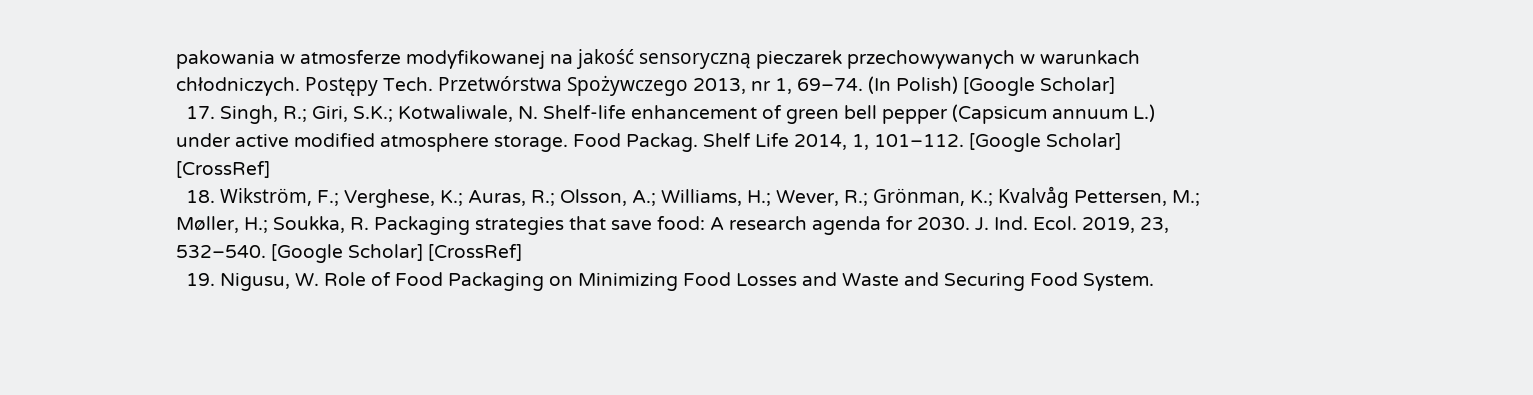pakowania w atmosferze modyfikowanej na jakość sensoryczną pieczarek przechowywanych w warunkach chłodniczych. Postępy Tech. Przetwórstwa Spożywczego 2013, nr 1, 69–74. (In Polish) [Google Scholar]
  17. Singh, R.; Giri, S.K.; Kotwaliwale, N. Shelf-life enhancement of green bell pepper (Capsicum annuum L.) under active modified atmosphere storage. Food Packag. Shelf Life 2014, 1, 101–112. [Google Scholar] [CrossRef]
  18. Wikström, F.; Verghese, K.; Auras, R.; Olsson, A.; Williams, H.; Wever, R.; Grönman, K.; Kvalvåg Pettersen, M.; Møller, H.; Soukka, R. Packaging strategies that save food: A research agenda for 2030. J. Ind. Ecol. 2019, 23, 532–540. [Google Scholar] [CrossRef]
  19. Nigusu, W. Role of Food Packaging on Minimizing Food Losses and Waste and Securing Food System.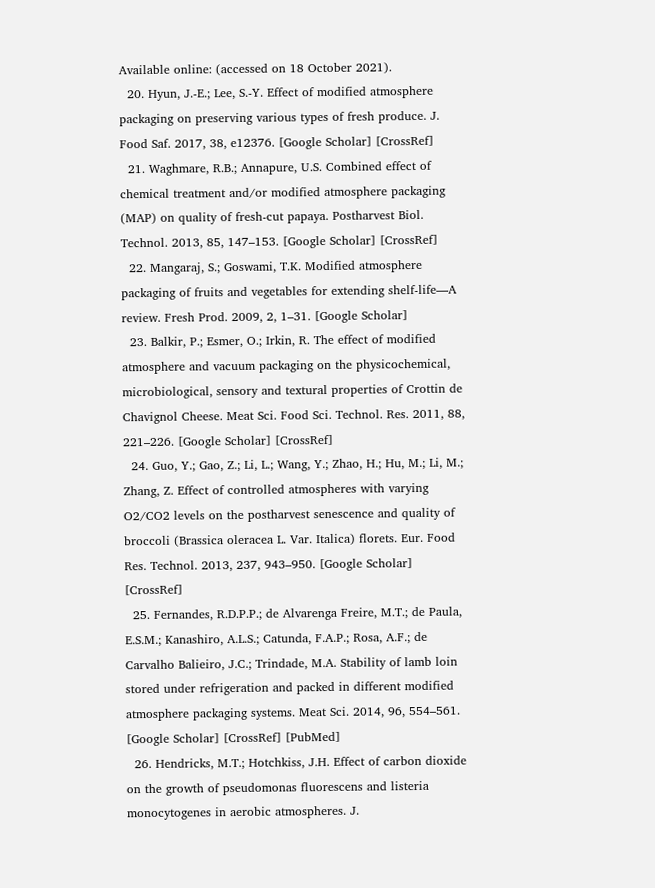Available online: (accessed on 18 October 2021).
  20. Hyun, J.-E.; Lee, S.-Y. Effect of modified atmosphere packaging on preserving various types of fresh produce. J. Food Saf. 2017, 38, e12376. [Google Scholar] [CrossRef]
  21. Waghmare, R.B.; Annapure, U.S. Combined effect of chemical treatment and/or modified atmosphere packaging (MAP) on quality of fresh-cut papaya. Postharvest Biol. Technol. 2013, 85, 147–153. [Google Scholar] [CrossRef]
  22. Mangaraj, S.; Goswami, T.K. Modified atmosphere packaging of fruits and vegetables for extending shelf-life—A review. Fresh Prod. 2009, 2, 1–31. [Google Scholar]
  23. Balkir, P.; Esmer, O.; Irkin, R. The effect of modified atmosphere and vacuum packaging on the physicochemical, microbiological, sensory and textural properties of Crottin de Chavignol Cheese. Meat Sci. Food Sci. Technol. Res. 2011, 88, 221–226. [Google Scholar] [CrossRef]
  24. Guo, Y.; Gao, Z.; Li, L.; Wang, Y.; Zhao, H.; Hu, M.; Li, M.; Zhang, Z. Effect of controlled atmospheres with varying O2/CO2 levels on the postharvest senescence and quality of broccoli (Brassica oleracea L. Var. Italica) florets. Eur. Food Res. Technol. 2013, 237, 943–950. [Google Scholar] [CrossRef]
  25. Fernandes, R.D.P.P.; de Alvarenga Freire, M.T.; de Paula, E.S.M.; Kanashiro, A.L.S.; Catunda, F.A.P.; Rosa, A.F.; de Carvalho Balieiro, J.C.; Trindade, M.A. Stability of lamb loin stored under refrigeration and packed in different modified atmosphere packaging systems. Meat Sci. 2014, 96, 554–561. [Google Scholar] [CrossRef] [PubMed]
  26. Hendricks, M.T.; Hotchkiss, J.H. Effect of carbon dioxide on the growth of pseudomonas fluorescens and listeria monocytogenes in aerobic atmospheres. J.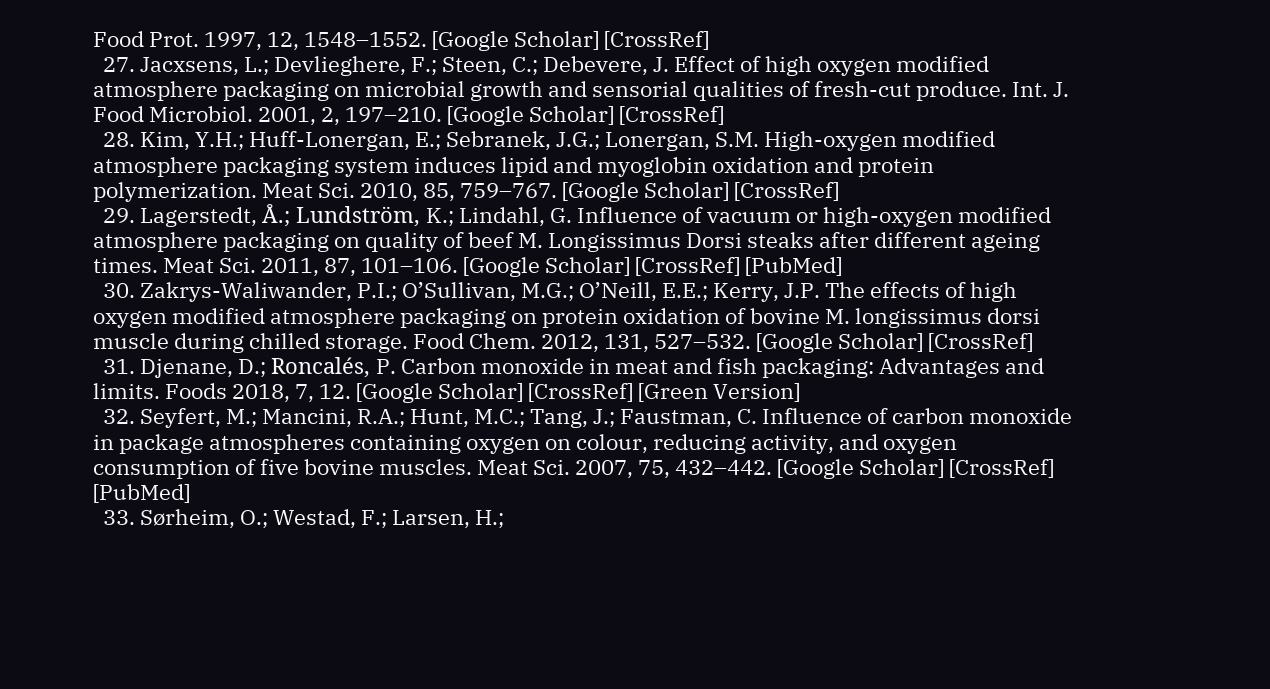Food Prot. 1997, 12, 1548–1552. [Google Scholar] [CrossRef]
  27. Jacxsens, L.; Devlieghere, F.; Steen, C.; Debevere, J. Effect of high oxygen modified atmosphere packaging on microbial growth and sensorial qualities of fresh-cut produce. Int. J. Food Microbiol. 2001, 2, 197–210. [Google Scholar] [CrossRef]
  28. Kim, Y.H.; Huff-Lonergan, E.; Sebranek, J.G.; Lonergan, S.M. High-oxygen modified atmosphere packaging system induces lipid and myoglobin oxidation and protein polymerization. Meat Sci. 2010, 85, 759–767. [Google Scholar] [CrossRef]
  29. Lagerstedt, Å.; Lundström, K.; Lindahl, G. Influence of vacuum or high-oxygen modified atmosphere packaging on quality of beef M. Longissimus Dorsi steaks after different ageing times. Meat Sci. 2011, 87, 101–106. [Google Scholar] [CrossRef] [PubMed]
  30. Zakrys-Waliwander, P.I.; O’Sullivan, M.G.; O’Neill, E.E.; Kerry, J.P. The effects of high oxygen modified atmosphere packaging on protein oxidation of bovine M. longissimus dorsi muscle during chilled storage. Food Chem. 2012, 131, 527–532. [Google Scholar] [CrossRef]
  31. Djenane, D.; Roncalés, P. Carbon monoxide in meat and fish packaging: Advantages and limits. Foods 2018, 7, 12. [Google Scholar] [CrossRef] [Green Version]
  32. Seyfert, M.; Mancini, R.A.; Hunt, M.C.; Tang, J.; Faustman, C. Influence of carbon monoxide in package atmospheres containing oxygen on colour, reducing activity, and oxygen consumption of five bovine muscles. Meat Sci. 2007, 75, 432–442. [Google Scholar] [CrossRef] [PubMed]
  33. Sørheim, O.; Westad, F.; Larsen, H.;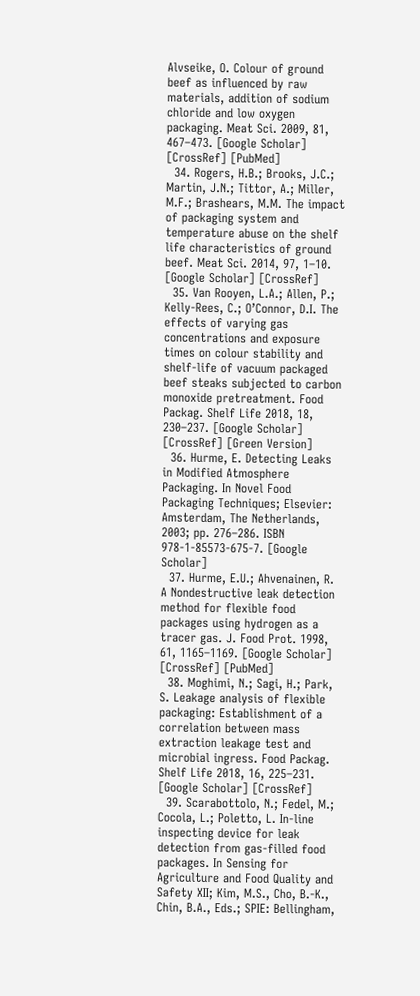Alvseike, O. Colour of ground beef as influenced by raw materials, addition of sodium chloride and low oxygen packaging. Meat Sci. 2009, 81, 467–473. [Google Scholar] [CrossRef] [PubMed]
  34. Rogers, H.B.; Brooks, J.C.; Martin, J.N.; Tittor, A.; Miller, M.F.; Brashears, M.M. The impact of packaging system and temperature abuse on the shelf life characteristics of ground beef. Meat Sci. 2014, 97, 1–10. [Google Scholar] [CrossRef]
  35. Van Rooyen, L.A.; Allen, P.; Kelly-Rees, C.; O’Connor, D.I. The effects of varying gas concentrations and exposure times on colour stability and shelf-life of vacuum packaged beef steaks subjected to carbon monoxide pretreatment. Food Packag. Shelf Life 2018, 18, 230–237. [Google Scholar] [CrossRef] [Green Version]
  36. Hurme, E. Detecting Leaks in Modified Atmosphere Packaging. In Novel Food Packaging Techniques; Elsevier: Amsterdam, The Netherlands, 2003; pp. 276–286. ISBN 978-1-85573-675-7. [Google Scholar]
  37. Hurme, E.U.; Ahvenainen, R. A Nondestructive leak detection method for flexible food packages using hydrogen as a tracer gas. J. Food Prot. 1998, 61, 1165–1169. [Google Scholar] [CrossRef] [PubMed]
  38. Moghimi, N.; Sagi, H.; Park, S. Leakage analysis of flexible packaging: Establishment of a correlation between mass extraction leakage test and microbial ingress. Food Packag. Shelf Life 2018, 16, 225–231. [Google Scholar] [CrossRef]
  39. Scarabottolo, N.; Fedel, M.; Cocola, L.; Poletto, L. In-line inspecting device for leak detection from gas-filled food packages. In Sensing for Agriculture and Food Quality and Safety XII; Kim, M.S., Cho, B.-K., Chin, B.A., Eds.; SPIE: Bellingham,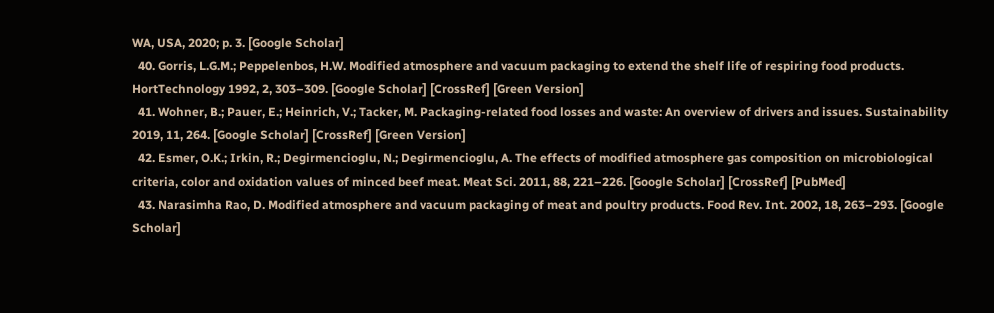WA, USA, 2020; p. 3. [Google Scholar]
  40. Gorris, L.G.M.; Peppelenbos, H.W. Modified atmosphere and vacuum packaging to extend the shelf life of respiring food products. HortTechnology 1992, 2, 303–309. [Google Scholar] [CrossRef] [Green Version]
  41. Wohner, B.; Pauer, E.; Heinrich, V.; Tacker, M. Packaging-related food losses and waste: An overview of drivers and issues. Sustainability 2019, 11, 264. [Google Scholar] [CrossRef] [Green Version]
  42. Esmer, O.K.; Irkin, R.; Degirmencioglu, N.; Degirmencioglu, A. The effects of modified atmosphere gas composition on microbiological criteria, color and oxidation values of minced beef meat. Meat Sci. 2011, 88, 221–226. [Google Scholar] [CrossRef] [PubMed]
  43. Narasimha Rao, D. Modified atmosphere and vacuum packaging of meat and poultry products. Food Rev. Int. 2002, 18, 263–293. [Google Scholar]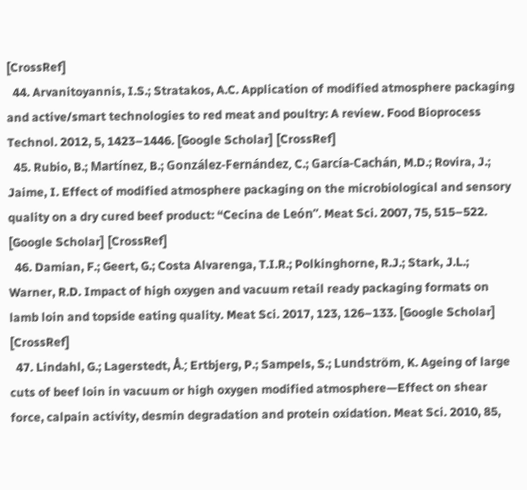[CrossRef]
  44. Arvanitoyannis, I.S.; Stratakos, A.C. Application of modified atmosphere packaging and active/smart technologies to red meat and poultry: A review. Food Bioprocess Technol. 2012, 5, 1423–1446. [Google Scholar] [CrossRef]
  45. Rubio, B.; Martínez, B.; González-Fernández, C.; García-Cachán, M.D.; Rovira, J.; Jaime, I. Effect of modified atmosphere packaging on the microbiological and sensory quality on a dry cured beef product: “Cecina de León”. Meat Sci. 2007, 75, 515–522. [Google Scholar] [CrossRef]
  46. Damian, F.; Geert, G.; Costa Alvarenga, T.I.R.; Polkinghorne, R.J.; Stark, J.L.; Warner, R.D. Impact of high oxygen and vacuum retail ready packaging formats on lamb loin and topside eating quality. Meat Sci. 2017, 123, 126–133. [Google Scholar] [CrossRef]
  47. Lindahl, G.; Lagerstedt, Å.; Ertbjerg, P.; Sampels, S.; Lundström, K. Ageing of large cuts of beef loin in vacuum or high oxygen modified atmosphere—Effect on shear force, calpain activity, desmin degradation and protein oxidation. Meat Sci. 2010, 85,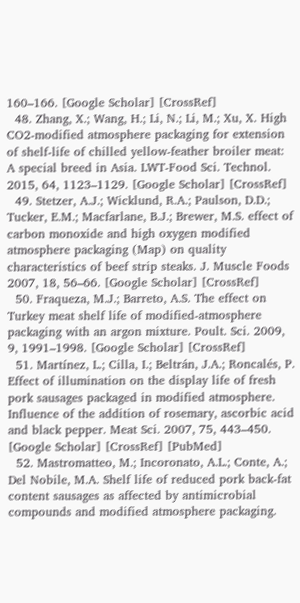160–166. [Google Scholar] [CrossRef]
  48. Zhang, X.; Wang, H.; Li, N.; Li, M.; Xu, X. High CO2-modified atmosphere packaging for extension of shelf-life of chilled yellow-feather broiler meat: A special breed in Asia. LWT-Food Sci. Technol. 2015, 64, 1123–1129. [Google Scholar] [CrossRef]
  49. Stetzer, A.J.; Wicklund, R.A.; Paulson, D.D.; Tucker, E.M.; Macfarlane, B.J.; Brewer, M.S. effect of carbon monoxide and high oxygen modified atmosphere packaging (Map) on quality characteristics of beef strip steaks. J. Muscle Foods 2007, 18, 56–66. [Google Scholar] [CrossRef]
  50. Fraqueza, M.J.; Barreto, A.S. The effect on Turkey meat shelf life of modified-atmosphere packaging with an argon mixture. Poult. Sci. 2009, 9, 1991–1998. [Google Scholar] [CrossRef]
  51. Martínez, L.; Cilla, I.; Beltrán, J.A.; Roncalés, P. Effect of illumination on the display life of fresh pork sausages packaged in modified atmosphere. Influence of the addition of rosemary, ascorbic acid and black pepper. Meat Sci. 2007, 75, 443–450. [Google Scholar] [CrossRef] [PubMed]
  52. Mastromatteo, M.; Incoronato, A.L.; Conte, A.; Del Nobile, M.A. Shelf life of reduced pork back-fat content sausages as affected by antimicrobial compounds and modified atmosphere packaging.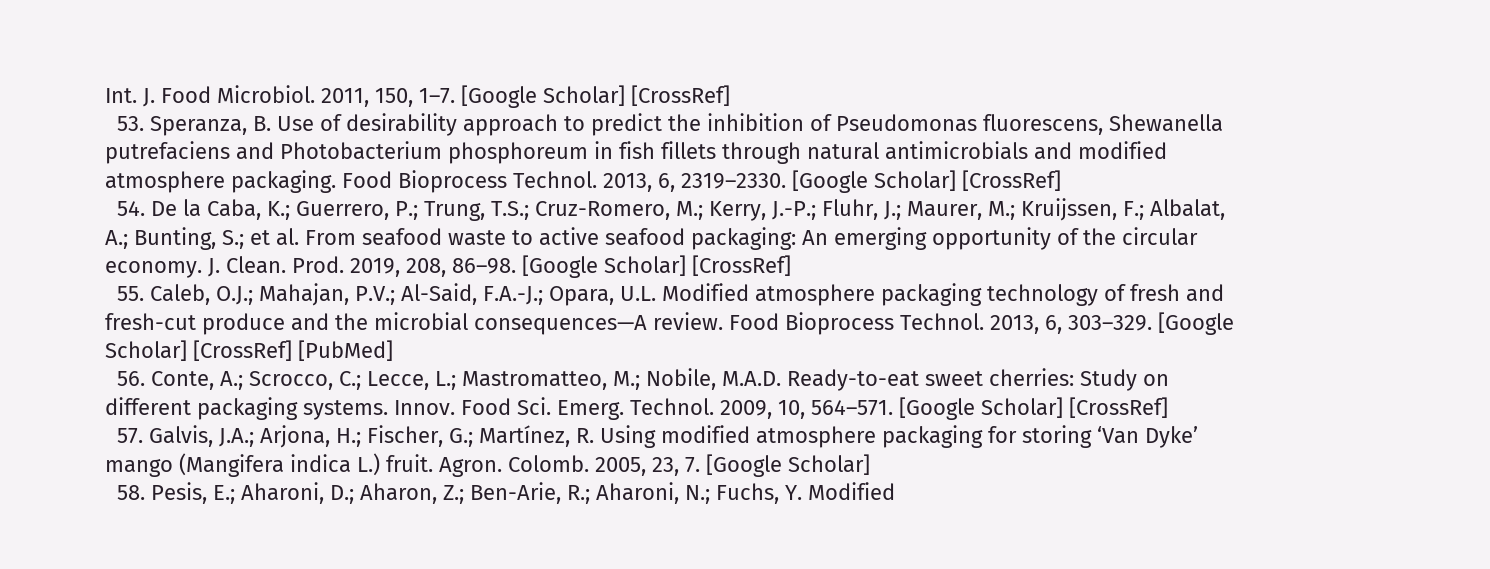Int. J. Food Microbiol. 2011, 150, 1–7. [Google Scholar] [CrossRef]
  53. Speranza, B. Use of desirability approach to predict the inhibition of Pseudomonas fluorescens, Shewanella putrefaciens and Photobacterium phosphoreum in fish fillets through natural antimicrobials and modified atmosphere packaging. Food Bioprocess Technol. 2013, 6, 2319–2330. [Google Scholar] [CrossRef]
  54. De la Caba, K.; Guerrero, P.; Trung, T.S.; Cruz-Romero, M.; Kerry, J.-P.; Fluhr, J.; Maurer, M.; Kruijssen, F.; Albalat, A.; Bunting, S.; et al. From seafood waste to active seafood packaging: An emerging opportunity of the circular economy. J. Clean. Prod. 2019, 208, 86–98. [Google Scholar] [CrossRef]
  55. Caleb, O.J.; Mahajan, P.V.; Al-Said, F.A.-J.; Opara, U.L. Modified atmosphere packaging technology of fresh and fresh-cut produce and the microbial consequences—A review. Food Bioprocess Technol. 2013, 6, 303–329. [Google Scholar] [CrossRef] [PubMed]
  56. Conte, A.; Scrocco, C.; Lecce, L.; Mastromatteo, M.; Nobile, M.A.D. Ready-to-eat sweet cherries: Study on different packaging systems. Innov. Food Sci. Emerg. Technol. 2009, 10, 564–571. [Google Scholar] [CrossRef]
  57. Galvis, J.A.; Arjona, H.; Fischer, G.; Martínez, R. Using modified atmosphere packaging for storing ‘Van Dyke’ mango (Mangifera indica L.) fruit. Agron. Colomb. 2005, 23, 7. [Google Scholar]
  58. Pesis, E.; Aharoni, D.; Aharon, Z.; Ben-Arie, R.; Aharoni, N.; Fuchs, Y. Modified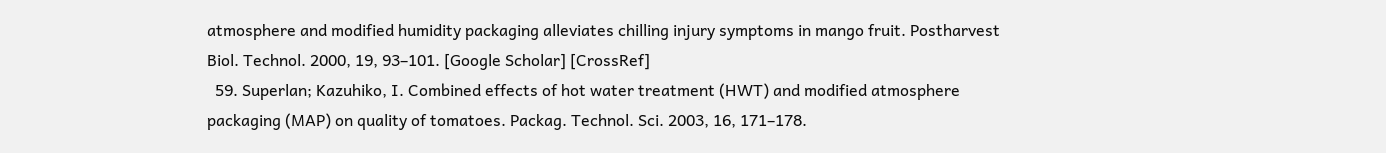atmosphere and modified humidity packaging alleviates chilling injury symptoms in mango fruit. Postharvest Biol. Technol. 2000, 19, 93–101. [Google Scholar] [CrossRef]
  59. Superlan; Kazuhiko, I. Combined effects of hot water treatment (HWT) and modified atmosphere packaging (MAP) on quality of tomatoes. Packag. Technol. Sci. 2003, 16, 171–178.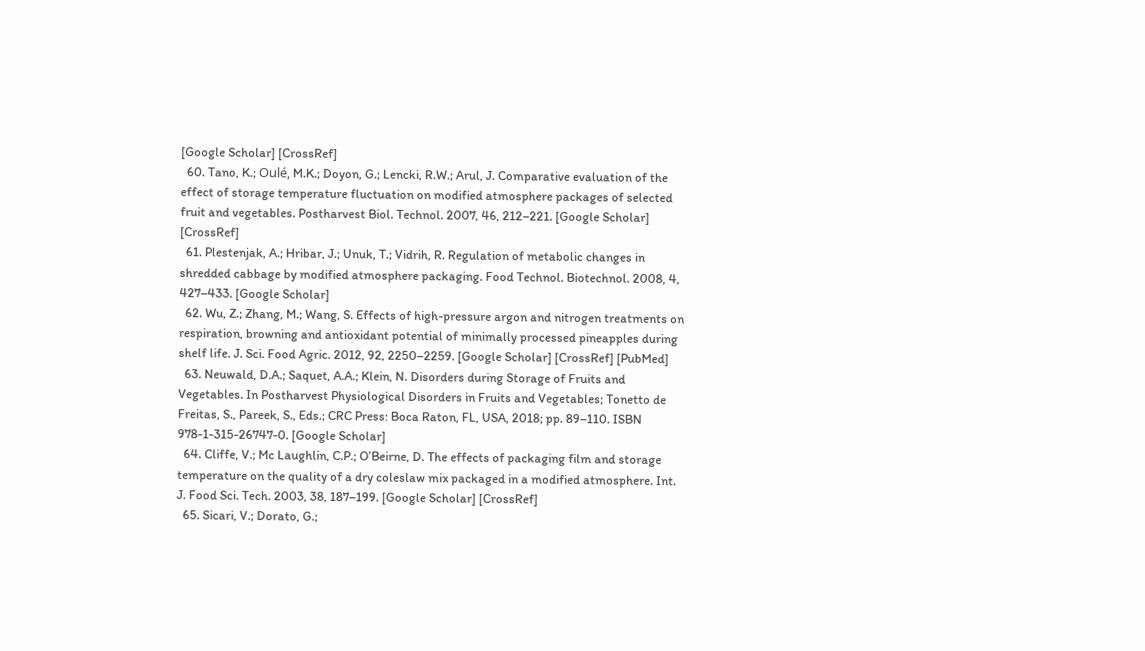[Google Scholar] [CrossRef]
  60. Tano, K.; Oulé, M.K.; Doyon, G.; Lencki, R.W.; Arul, J. Comparative evaluation of the effect of storage temperature fluctuation on modified atmosphere packages of selected fruit and vegetables. Postharvest Biol. Technol. 2007, 46, 212–221. [Google Scholar] [CrossRef]
  61. Plestenjak, A.; Hribar, J.; Unuk, T.; Vidrih, R. Regulation of metabolic changes in shredded cabbage by modified atmosphere packaging. Food Technol. Biotechnol. 2008, 4, 427–433. [Google Scholar]
  62. Wu, Z.; Zhang, M.; Wang, S. Effects of high-pressure argon and nitrogen treatments on respiration, browning and antioxidant potential of minimally processed pineapples during shelf life. J. Sci. Food Agric. 2012, 92, 2250–2259. [Google Scholar] [CrossRef] [PubMed]
  63. Neuwald, D.A.; Saquet, A.A.; Klein, N. Disorders during Storage of Fruits and Vegetables. In Postharvest Physiological Disorders in Fruits and Vegetables; Tonetto de Freitas, S., Pareek, S., Eds.; CRC Press: Boca Raton, FL, USA, 2018; pp. 89–110. ISBN 978-1-315-26747-0. [Google Scholar]
  64. Cliffe, V.; Mc Laughlin, C.P.; O’Beirne, D. The effects of packaging film and storage temperature on the quality of a dry coleslaw mix packaged in a modified atmosphere. Int. J. Food Sci. Tech. 2003, 38, 187–199. [Google Scholar] [CrossRef]
  65. Sicari, V.; Dorato, G.;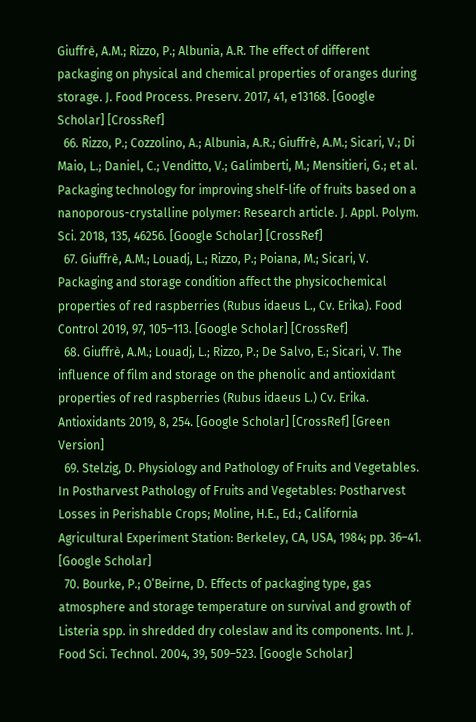Giuffrè, A.M.; Rizzo, P.; Albunia, A.R. The effect of different packaging on physical and chemical properties of oranges during storage. J. Food Process. Preserv. 2017, 41, e13168. [Google Scholar] [CrossRef]
  66. Rizzo, P.; Cozzolino, A.; Albunia, A.R.; Giuffrè, A.M.; Sicari, V.; Di Maio, L.; Daniel, C.; Venditto, V.; Galimberti, M.; Mensitieri, G.; et al. Packaging technology for improving shelf-life of fruits based on a nanoporous-crystalline polymer: Research article. J. Appl. Polym. Sci. 2018, 135, 46256. [Google Scholar] [CrossRef]
  67. Giuffrè, A.M.; Louadj, L.; Rizzo, P.; Poiana, M.; Sicari, V. Packaging and storage condition affect the physicochemical properties of red raspberries (Rubus idaeus L., Cv. Erika). Food Control 2019, 97, 105–113. [Google Scholar] [CrossRef]
  68. Giuffrè, A.M.; Louadj, L.; Rizzo, P.; De Salvo, E.; Sicari, V. The influence of film and storage on the phenolic and antioxidant properties of red raspberries (Rubus idaeus L.) Cv. Erika. Antioxidants 2019, 8, 254. [Google Scholar] [CrossRef] [Green Version]
  69. Stelzig, D. Physiology and Pathology of Fruits and Vegetables. In Postharvest Pathology of Fruits and Vegetables: Postharvest Losses in Perishable Crops; Moline, H.E., Ed.; California Agricultural Experiment Station: Berkeley, CA, USA, 1984; pp. 36–41. [Google Scholar]
  70. Bourke, P.; O’Beirne, D. Effects of packaging type, gas atmosphere and storage temperature on survival and growth of Listeria spp. in shredded dry coleslaw and its components. Int. J. Food Sci. Technol. 2004, 39, 509–523. [Google Scholar]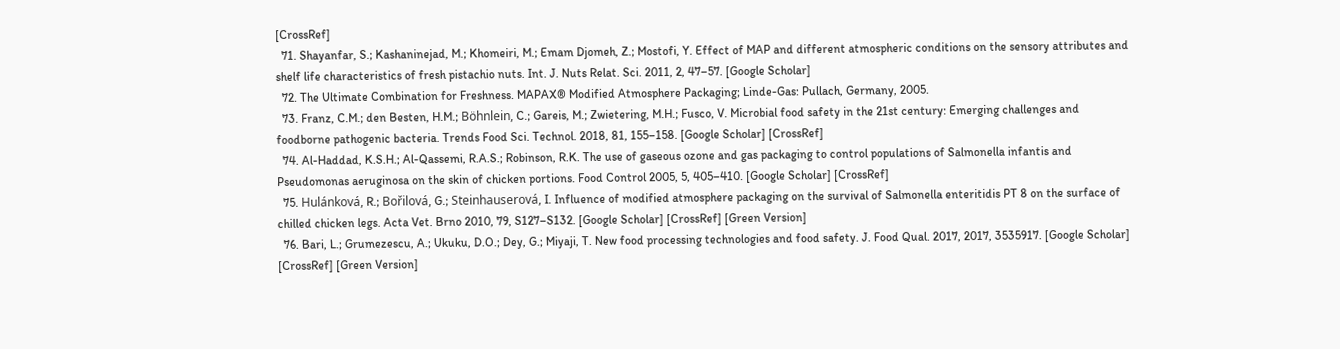[CrossRef]
  71. Shayanfar, S.; Kashaninejad, M.; Khomeiri, M.; Emam Djomeh, Z.; Mostofi, Y. Effect of MAP and different atmospheric conditions on the sensory attributes and shelf life characteristics of fresh pistachio nuts. Int. J. Nuts Relat. Sci. 2011, 2, 47–57. [Google Scholar]
  72. The Ultimate Combination for Freshness. MAPAX® Modified Atmosphere Packaging; Linde-Gas: Pullach, Germany, 2005.
  73. Franz, C.M.; den Besten, H.M.; Böhnlein, C.; Gareis, M.; Zwietering, M.H.; Fusco, V. Microbial food safety in the 21st century: Emerging challenges and foodborne pathogenic bacteria. Trends Food Sci. Technol. 2018, 81, 155–158. [Google Scholar] [CrossRef]
  74. Al-Haddad, K.S.H.; Al-Qassemi, R.A.S.; Robinson, R.K. The use of gaseous ozone and gas packaging to control populations of Salmonella infantis and Pseudomonas aeruginosa on the skin of chicken portions. Food Control 2005, 5, 405–410. [Google Scholar] [CrossRef]
  75. Hulánková, R.; Bořilová, G.; Steinhauserová, I. Influence of modified atmosphere packaging on the survival of Salmonella enteritidis PT 8 on the surface of chilled chicken legs. Acta Vet. Brno 2010, 79, S127–S132. [Google Scholar] [CrossRef] [Green Version]
  76. Bari, L.; Grumezescu, A.; Ukuku, D.O.; Dey, G.; Miyaji, T. New food processing technologies and food safety. J. Food Qual. 2017, 2017, 3535917. [Google Scholar] [CrossRef] [Green Version]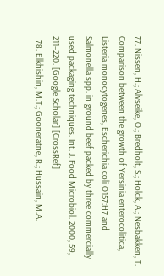77. Nissen, H.; Alvseike, O.; Bredholt, S.; Holck, A.; Nesbakken, T. Comparison between the growth of Yersinia enterocolitica, Listeria monocytogenes, Escherichia coli O157:H7 and Salmonella spp. in ground beef packed by three commercially used packaging techniques. Int. J. Food Microbiol. 2000, 59, 211–220. [Google Scholar] [CrossRef]
  78. Elkhishin, M.T.; Gooneratne, R.; Hussain, M.A.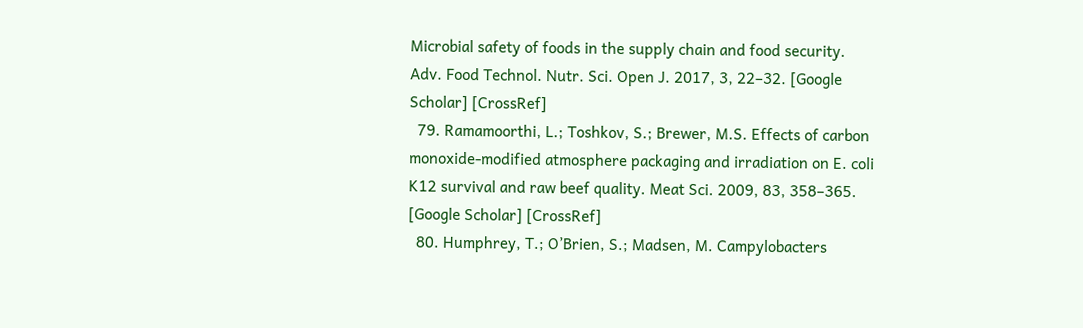Microbial safety of foods in the supply chain and food security. Adv. Food Technol. Nutr. Sci. Open J. 2017, 3, 22–32. [Google Scholar] [CrossRef]
  79. Ramamoorthi, L.; Toshkov, S.; Brewer, M.S. Effects of carbon monoxide-modified atmosphere packaging and irradiation on E. coli K12 survival and raw beef quality. Meat Sci. 2009, 83, 358–365. [Google Scholar] [CrossRef]
  80. Humphrey, T.; O’Brien, S.; Madsen, M. Campylobacters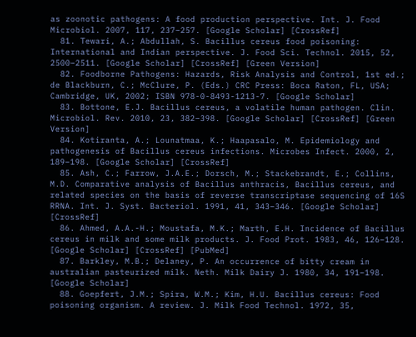as zoonotic pathogens: A food production perspective. Int. J. Food Microbiol. 2007, 117, 237–257. [Google Scholar] [CrossRef]
  81. Tewari, A.; Abdullah, S. Bacillus cereus food poisoning: International and Indian perspective. J. Food Sci. Technol. 2015, 52, 2500–2511. [Google Scholar] [CrossRef] [Green Version]
  82. Foodborne Pathogens: Hazards, Risk Analysis and Control, 1st ed.; de Blackburn, C.; McClure, P. (Eds.) CRC Press: Boca Raton, FL, USA; Cambridge, UK, 2002; ISBN 978-0-8493-1213-7. [Google Scholar]
  83. Bottone, E.J. Bacillus cereus, a volatile human pathogen. Clin. Microbiol. Rev. 2010, 23, 382–398. [Google Scholar] [CrossRef] [Green Version]
  84. Kotiranta, A.; Lounatmaa, K.; Haapasalo, M. Epidemiology and pathogenesis of Bacillus cereus infections. Microbes Infect. 2000, 2, 189–198. [Google Scholar] [CrossRef]
  85. Ash, C.; Farrow, J.A.E.; Dorsch, M.; Stackebrandt, E.; Collins, M.D. Comparative analysis of Bacillus anthracis, Bacillus cereus, and related species on the basis of reverse transcriptase sequencing of 16S RRNA. Int. J. Syst. Bacteriol. 1991, 41, 343–346. [Google Scholar] [CrossRef]
  86. Ahmed, A.A.-H.; Moustafa, M.K.; Marth, E.H. Incidence of Bacillus cereus in milk and some milk products. J. Food Prot. 1983, 46, 126–128. [Google Scholar] [CrossRef] [PubMed]
  87. Barkley, M.B.; Delaney, P. An occurrence of bitty cream in australian pasteurized milk. Neth. Milk Dairy J. 1980, 34, 191–198. [Google Scholar]
  88. Goepfert, J.M.; Spira, W.M.; Kim, H.U. Bacillus cereus: Food poisoning organism. A review. J. Milk Food Technol. 1972, 35,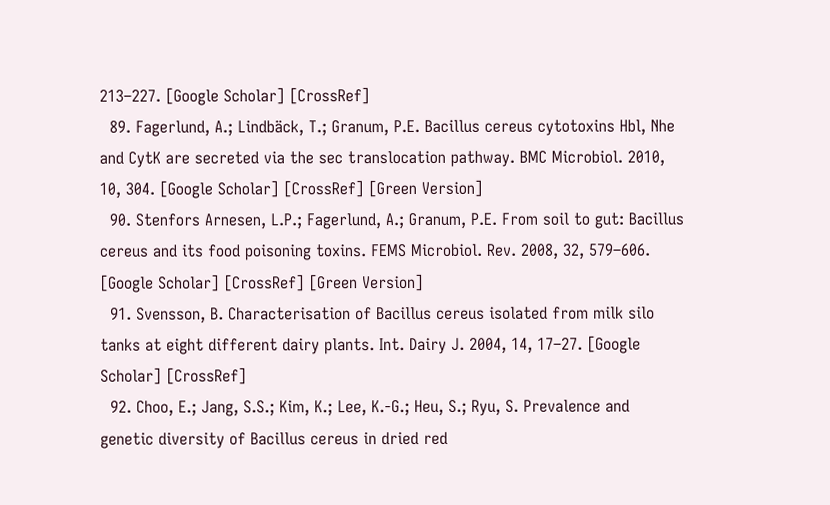213–227. [Google Scholar] [CrossRef]
  89. Fagerlund, A.; Lindbäck, T.; Granum, P.E. Bacillus cereus cytotoxins Hbl, Nhe and CytK are secreted via the sec translocation pathway. BMC Microbiol. 2010, 10, 304. [Google Scholar] [CrossRef] [Green Version]
  90. Stenfors Arnesen, L.P.; Fagerlund, A.; Granum, P.E. From soil to gut: Bacillus cereus and its food poisoning toxins. FEMS Microbiol. Rev. 2008, 32, 579–606. [Google Scholar] [CrossRef] [Green Version]
  91. Svensson, B. Characterisation of Bacillus cereus isolated from milk silo tanks at eight different dairy plants. Int. Dairy J. 2004, 14, 17–27. [Google Scholar] [CrossRef]
  92. Choo, E.; Jang, S.S.; Kim, K.; Lee, K.-G.; Heu, S.; Ryu, S. Prevalence and genetic diversity of Bacillus cereus in dried red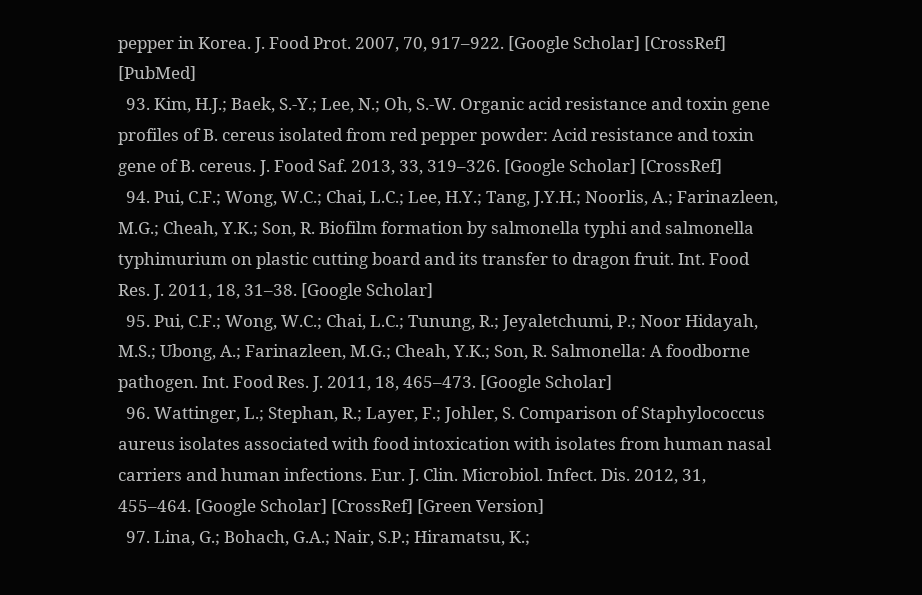pepper in Korea. J. Food Prot. 2007, 70, 917–922. [Google Scholar] [CrossRef] [PubMed]
  93. Kim, H.J.; Baek, S.-Y.; Lee, N.; Oh, S.-W. Organic acid resistance and toxin gene profiles of B. cereus isolated from red pepper powder: Acid resistance and toxin gene of B. cereus. J. Food Saf. 2013, 33, 319–326. [Google Scholar] [CrossRef]
  94. Pui, C.F.; Wong, W.C.; Chai, L.C.; Lee, H.Y.; Tang, J.Y.H.; Noorlis, A.; Farinazleen, M.G.; Cheah, Y.K.; Son, R. Biofilm formation by salmonella typhi and salmonella typhimurium on plastic cutting board and its transfer to dragon fruit. Int. Food Res. J. 2011, 18, 31–38. [Google Scholar]
  95. Pui, C.F.; Wong, W.C.; Chai, L.C.; Tunung, R.; Jeyaletchumi, P.; Noor Hidayah, M.S.; Ubong, A.; Farinazleen, M.G.; Cheah, Y.K.; Son, R. Salmonella: A foodborne pathogen. Int. Food Res. J. 2011, 18, 465–473. [Google Scholar]
  96. Wattinger, L.; Stephan, R.; Layer, F.; Johler, S. Comparison of Staphylococcus aureus isolates associated with food intoxication with isolates from human nasal carriers and human infections. Eur. J. Clin. Microbiol. Infect. Dis. 2012, 31, 455–464. [Google Scholar] [CrossRef] [Green Version]
  97. Lina, G.; Bohach, G.A.; Nair, S.P.; Hiramatsu, K.;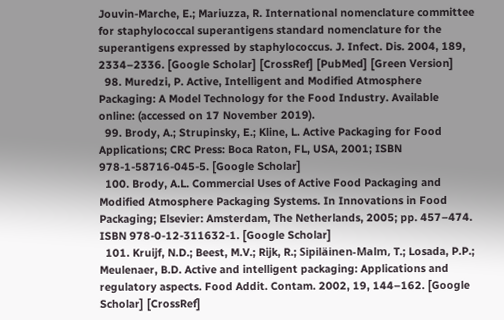Jouvin-Marche, E.; Mariuzza, R. International nomenclature committee for staphylococcal superantigens standard nomenclature for the superantigens expressed by staphylococcus. J. Infect. Dis. 2004, 189, 2334–2336. [Google Scholar] [CrossRef] [PubMed] [Green Version]
  98. Muredzi, P. Active, Intelligent and Modified Atmosphere Packaging: A Model Technology for the Food Industry. Available online: (accessed on 17 November 2019).
  99. Brody, A.; Strupinsky, E.; Kline, L. Active Packaging for Food Applications; CRC Press: Boca Raton, FL, USA, 2001; ISBN 978-1-58716-045-5. [Google Scholar]
  100. Brody, A.L. Commercial Uses of Active Food Packaging and Modified Atmosphere Packaging Systems. In Innovations in Food Packaging; Elsevier: Amsterdam, The Netherlands, 2005; pp. 457–474. ISBN 978-0-12-311632-1. [Google Scholar]
  101. Kruijf, N.D.; Beest, M.V.; Rijk, R.; Sipiläinen-Malm, T.; Losada, P.P.; Meulenaer, B.D. Active and intelligent packaging: Applications and regulatory aspects. Food Addit. Contam. 2002, 19, 144–162. [Google Scholar] [CrossRef]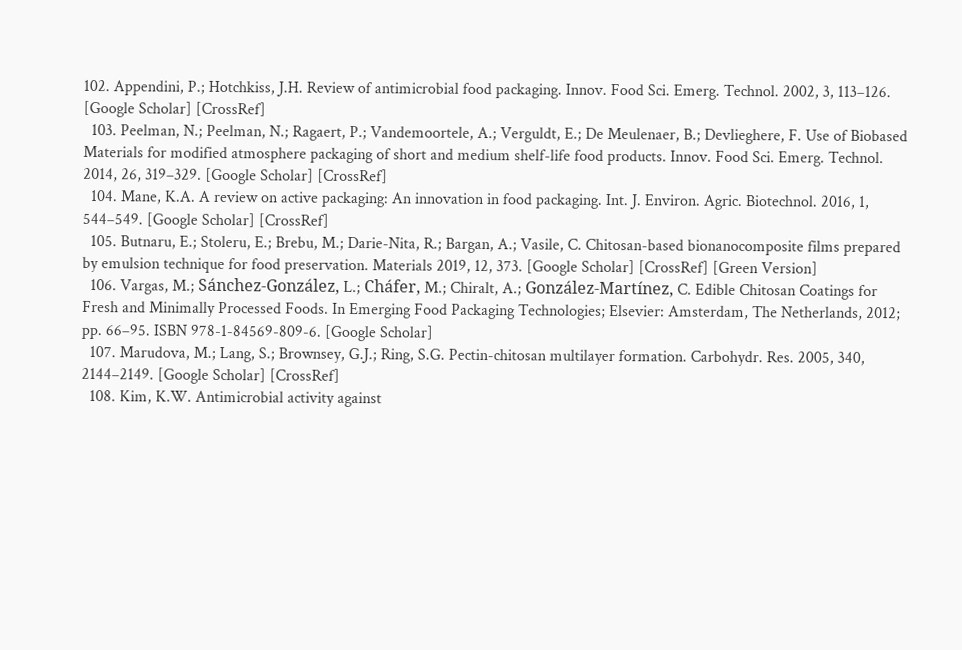102. Appendini, P.; Hotchkiss, J.H. Review of antimicrobial food packaging. Innov. Food Sci. Emerg. Technol. 2002, 3, 113–126. [Google Scholar] [CrossRef]
  103. Peelman, N.; Peelman, N.; Ragaert, P.; Vandemoortele, A.; Verguldt, E.; De Meulenaer, B.; Devlieghere, F. Use of Biobased Materials for modified atmosphere packaging of short and medium shelf-life food products. Innov. Food Sci. Emerg. Technol. 2014, 26, 319–329. [Google Scholar] [CrossRef]
  104. Mane, K.A. A review on active packaging: An innovation in food packaging. Int. J. Environ. Agric. Biotechnol. 2016, 1, 544–549. [Google Scholar] [CrossRef]
  105. Butnaru, E.; Stoleru, E.; Brebu, M.; Darie-Nita, R.; Bargan, A.; Vasile, C. Chitosan-based bionanocomposite films prepared by emulsion technique for food preservation. Materials 2019, 12, 373. [Google Scholar] [CrossRef] [Green Version]
  106. Vargas, M.; Sánchez-González, L.; Cháfer, M.; Chiralt, A.; González-Martínez, C. Edible Chitosan Coatings for Fresh and Minimally Processed Foods. In Emerging Food Packaging Technologies; Elsevier: Amsterdam, The Netherlands, 2012; pp. 66–95. ISBN 978-1-84569-809-6. [Google Scholar]
  107. Marudova, M.; Lang, S.; Brownsey, G.J.; Ring, S.G. Pectin-chitosan multilayer formation. Carbohydr. Res. 2005, 340, 2144–2149. [Google Scholar] [CrossRef]
  108. Kim, K.W. Antimicrobial activity against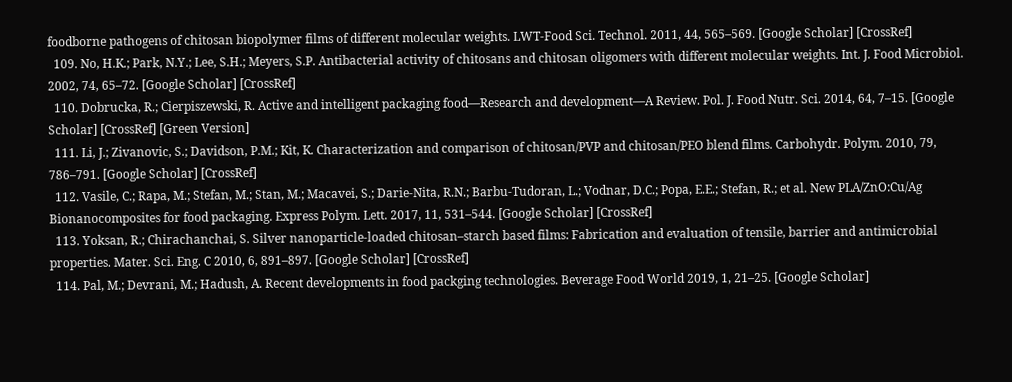foodborne pathogens of chitosan biopolymer films of different molecular weights. LWT-Food Sci. Technol. 2011, 44, 565–569. [Google Scholar] [CrossRef]
  109. No, H.K.; Park, N.Y.; Lee, S.H.; Meyers, S.P. Antibacterial activity of chitosans and chitosan oligomers with different molecular weights. Int. J. Food Microbiol. 2002, 74, 65–72. [Google Scholar] [CrossRef]
  110. Dobrucka, R.; Cierpiszewski, R. Active and intelligent packaging food—Research and development—A Review. Pol. J. Food Nutr. Sci. 2014, 64, 7–15. [Google Scholar] [CrossRef] [Green Version]
  111. Li, J.; Zivanovic, S.; Davidson, P.M.; Kit, K. Characterization and comparison of chitosan/PVP and chitosan/PEO blend films. Carbohydr. Polym. 2010, 79, 786–791. [Google Scholar] [CrossRef]
  112. Vasile, C.; Rapa, M.; Stefan, M.; Stan, M.; Macavei, S.; Darie-Nita, R.N.; Barbu-Tudoran, L.; Vodnar, D.C.; Popa, E.E.; Stefan, R.; et al. New PLA/ZnO:Cu/Ag Bionanocomposites for food packaging. Express Polym. Lett. 2017, 11, 531–544. [Google Scholar] [CrossRef]
  113. Yoksan, R.; Chirachanchai, S. Silver nanoparticle-loaded chitosan–starch based films: Fabrication and evaluation of tensile, barrier and antimicrobial properties. Mater. Sci. Eng. C 2010, 6, 891–897. [Google Scholar] [CrossRef]
  114. Pal, M.; Devrani, M.; Hadush, A. Recent developments in food packging technologies. Beverage Food World 2019, 1, 21–25. [Google Scholar]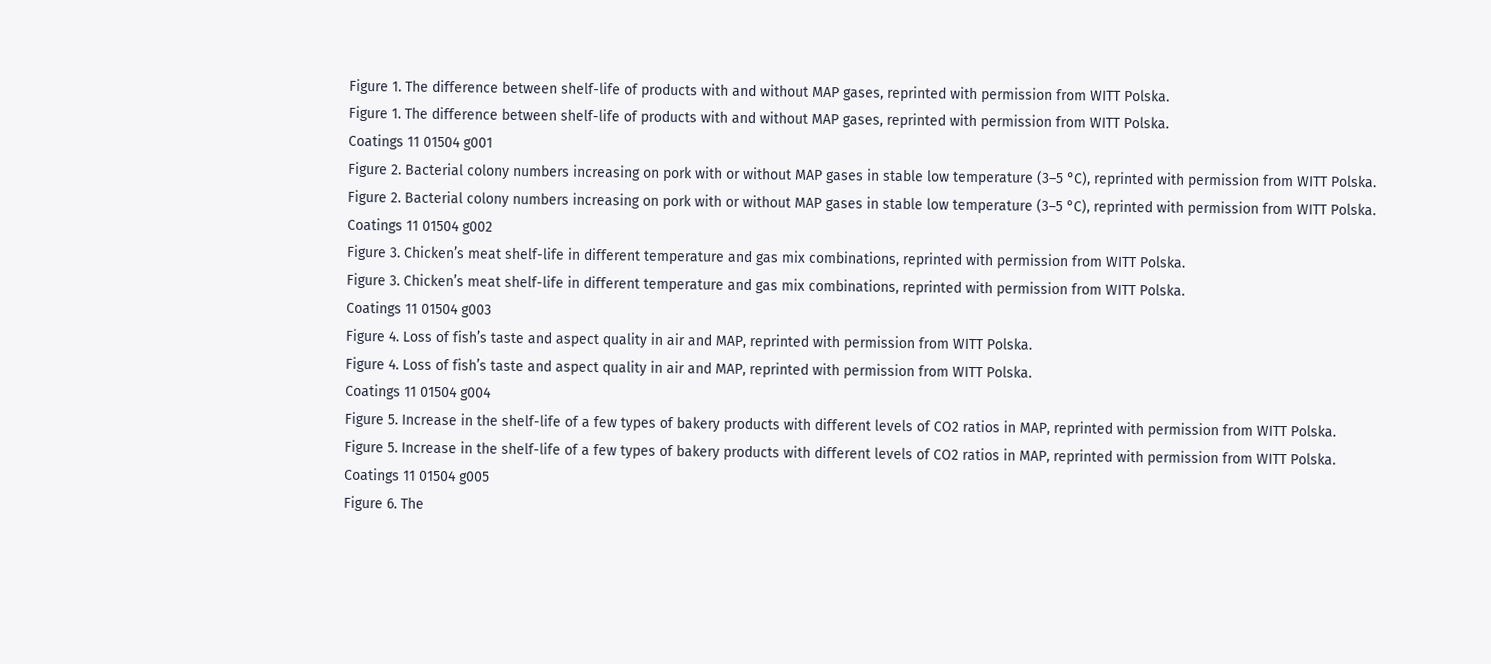Figure 1. The difference between shelf-life of products with and without MAP gases, reprinted with permission from WITT Polska.
Figure 1. The difference between shelf-life of products with and without MAP gases, reprinted with permission from WITT Polska.
Coatings 11 01504 g001
Figure 2. Bacterial colony numbers increasing on pork with or without MAP gases in stable low temperature (3–5 °C), reprinted with permission from WITT Polska.
Figure 2. Bacterial colony numbers increasing on pork with or without MAP gases in stable low temperature (3–5 °C), reprinted with permission from WITT Polska.
Coatings 11 01504 g002
Figure 3. Chicken’s meat shelf-life in different temperature and gas mix combinations, reprinted with permission from WITT Polska.
Figure 3. Chicken’s meat shelf-life in different temperature and gas mix combinations, reprinted with permission from WITT Polska.
Coatings 11 01504 g003
Figure 4. Loss of fish’s taste and aspect quality in air and MAP, reprinted with permission from WITT Polska.
Figure 4. Loss of fish’s taste and aspect quality in air and MAP, reprinted with permission from WITT Polska.
Coatings 11 01504 g004
Figure 5. Increase in the shelf-life of a few types of bakery products with different levels of CO2 ratios in MAP, reprinted with permission from WITT Polska.
Figure 5. Increase in the shelf-life of a few types of bakery products with different levels of CO2 ratios in MAP, reprinted with permission from WITT Polska.
Coatings 11 01504 g005
Figure 6. The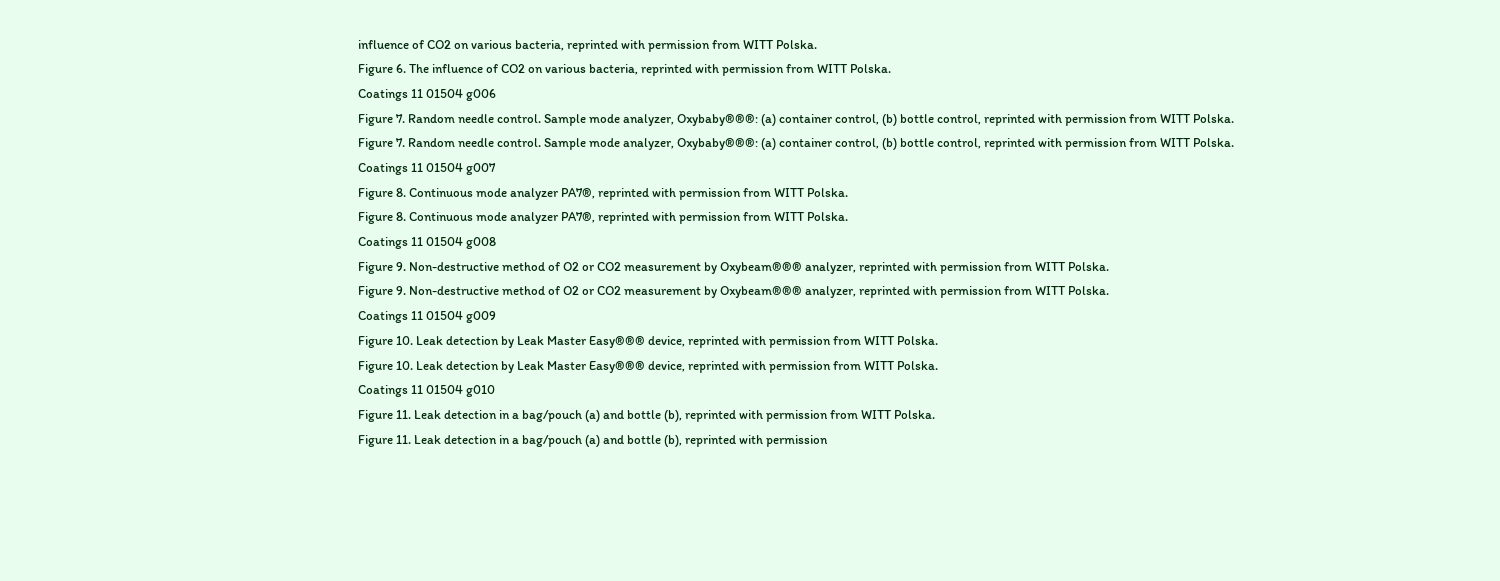influence of CO2 on various bacteria, reprinted with permission from WITT Polska.
Figure 6. The influence of CO2 on various bacteria, reprinted with permission from WITT Polska.
Coatings 11 01504 g006
Figure 7. Random needle control. Sample mode analyzer, Oxybaby®®®: (a) container control, (b) bottle control, reprinted with permission from WITT Polska.
Figure 7. Random needle control. Sample mode analyzer, Oxybaby®®®: (a) container control, (b) bottle control, reprinted with permission from WITT Polska.
Coatings 11 01504 g007
Figure 8. Continuous mode analyzer PA7®, reprinted with permission from WITT Polska.
Figure 8. Continuous mode analyzer PA7®, reprinted with permission from WITT Polska.
Coatings 11 01504 g008
Figure 9. Non-destructive method of O2 or CO2 measurement by Oxybeam®®® analyzer, reprinted with permission from WITT Polska.
Figure 9. Non-destructive method of O2 or CO2 measurement by Oxybeam®®® analyzer, reprinted with permission from WITT Polska.
Coatings 11 01504 g009
Figure 10. Leak detection by Leak Master Easy®®® device, reprinted with permission from WITT Polska.
Figure 10. Leak detection by Leak Master Easy®®® device, reprinted with permission from WITT Polska.
Coatings 11 01504 g010
Figure 11. Leak detection in a bag/pouch (a) and bottle (b), reprinted with permission from WITT Polska.
Figure 11. Leak detection in a bag/pouch (a) and bottle (b), reprinted with permission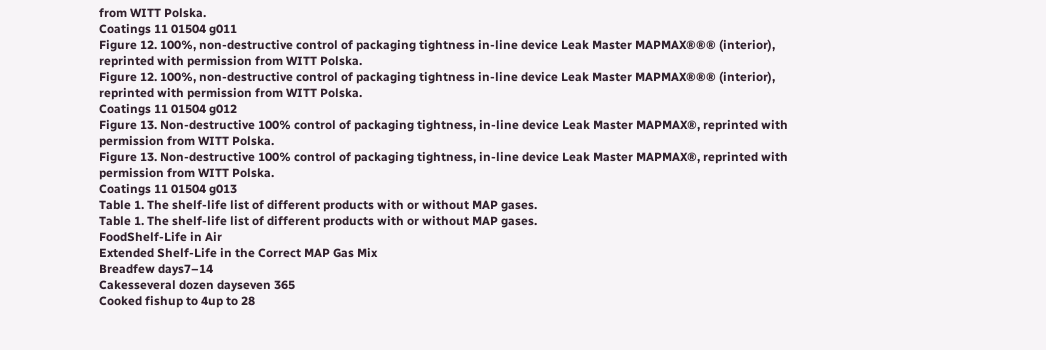from WITT Polska.
Coatings 11 01504 g011
Figure 12. 100%, non-destructive control of packaging tightness in-line device Leak Master MAPMAX®®® (interior), reprinted with permission from WITT Polska.
Figure 12. 100%, non-destructive control of packaging tightness in-line device Leak Master MAPMAX®®® (interior), reprinted with permission from WITT Polska.
Coatings 11 01504 g012
Figure 13. Non-destructive 100% control of packaging tightness, in-line device Leak Master MAPMAX®, reprinted with permission from WITT Polska.
Figure 13. Non-destructive 100% control of packaging tightness, in-line device Leak Master MAPMAX®, reprinted with permission from WITT Polska.
Coatings 11 01504 g013
Table 1. The shelf-life list of different products with or without MAP gases.
Table 1. The shelf-life list of different products with or without MAP gases.
FoodShelf-Life in Air
Extended Shelf-Life in the Correct MAP Gas Mix
Breadfew days7–14
Cakesseveral dozen dayseven 365
Cooked fishup to 4up to 28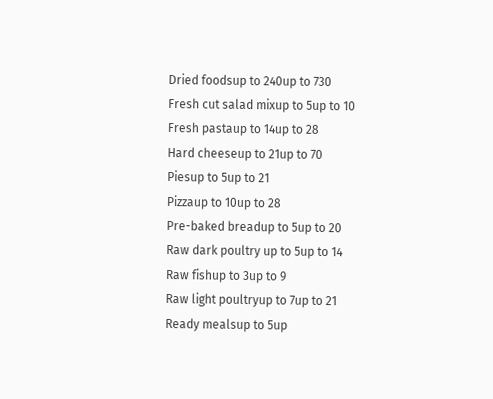Dried foodsup to 240up to 730
Fresh cut salad mixup to 5up to 10
Fresh pastaup to 14up to 28
Hard cheeseup to 21up to 70
Piesup to 5up to 21
Pizzaup to 10up to 28
Pre-baked breadup to 5up to 20
Raw dark poultry up to 5up to 14
Raw fishup to 3up to 9
Raw light poultryup to 7up to 21
Ready mealsup to 5up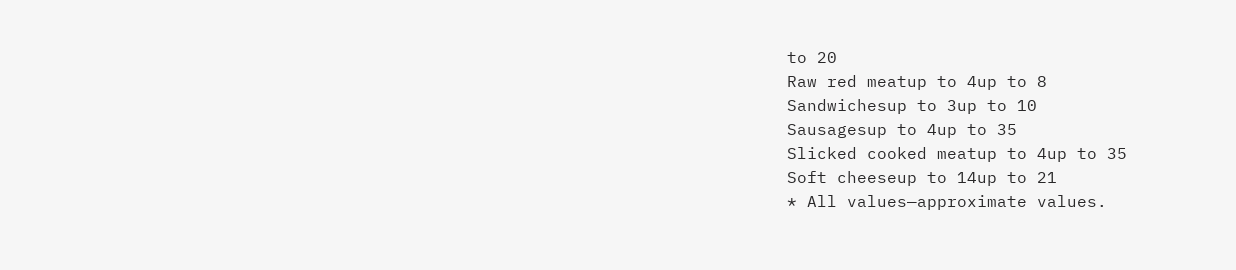to 20
Raw red meatup to 4up to 8
Sandwichesup to 3up to 10
Sausagesup to 4up to 35
Slicked cooked meatup to 4up to 35
Soft cheeseup to 14up to 21
* All values—approximate values.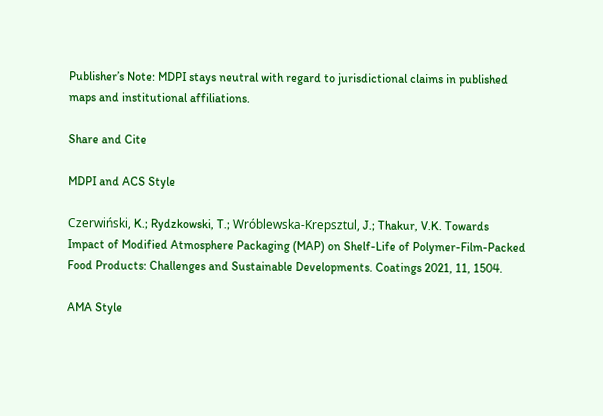Publisher’s Note: MDPI stays neutral with regard to jurisdictional claims in published maps and institutional affiliations.

Share and Cite

MDPI and ACS Style

Czerwiński, K.; Rydzkowski, T.; Wróblewska-Krepsztul, J.; Thakur, V.K. Towards Impact of Modified Atmosphere Packaging (MAP) on Shelf-Life of Polymer-Film-Packed Food Products: Challenges and Sustainable Developments. Coatings 2021, 11, 1504.

AMA Style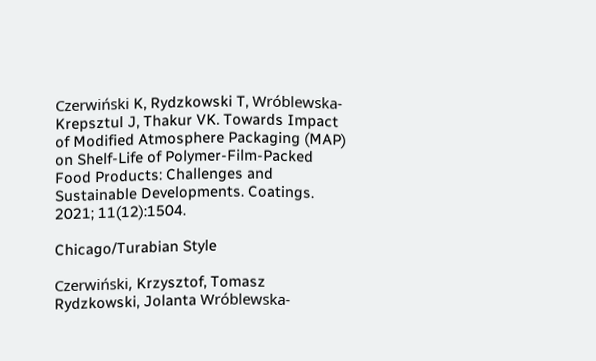Czerwiński K, Rydzkowski T, Wróblewska-Krepsztul J, Thakur VK. Towards Impact of Modified Atmosphere Packaging (MAP) on Shelf-Life of Polymer-Film-Packed Food Products: Challenges and Sustainable Developments. Coatings. 2021; 11(12):1504.

Chicago/Turabian Style

Czerwiński, Krzysztof, Tomasz Rydzkowski, Jolanta Wróblewska-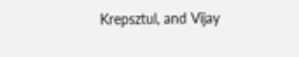Krepsztul, and Vijay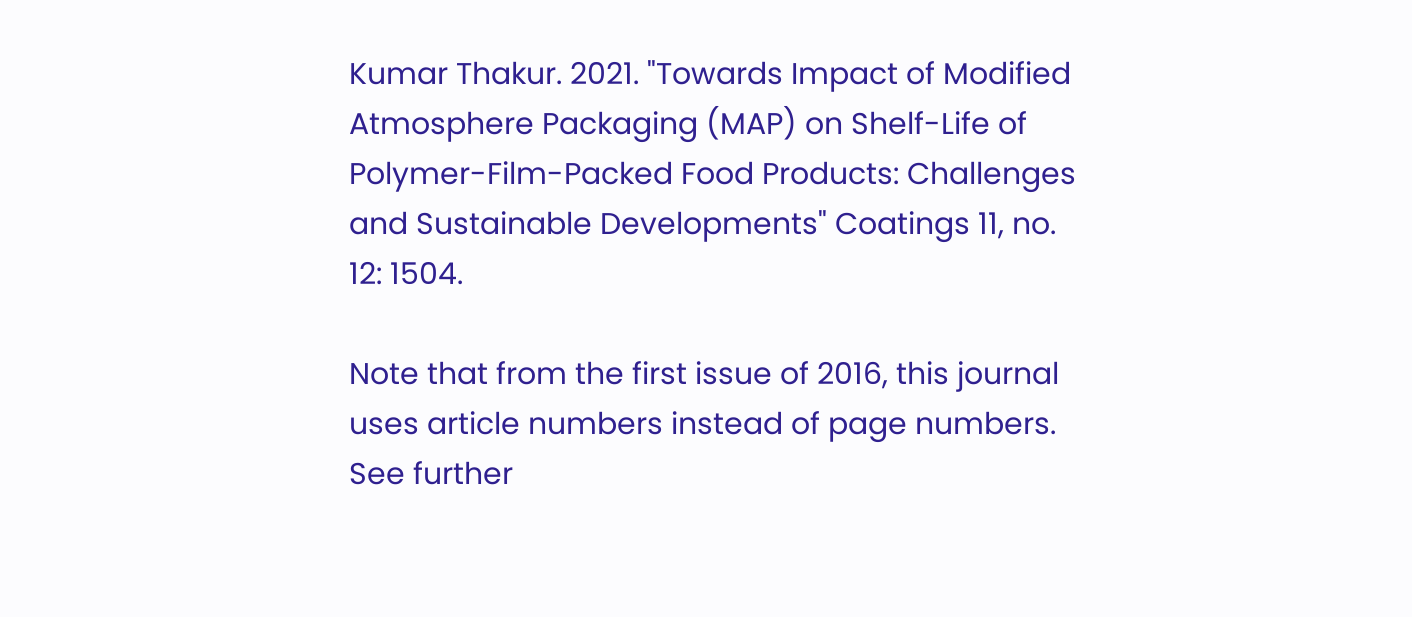Kumar Thakur. 2021. "Towards Impact of Modified Atmosphere Packaging (MAP) on Shelf-Life of Polymer-Film-Packed Food Products: Challenges and Sustainable Developments" Coatings 11, no. 12: 1504.

Note that from the first issue of 2016, this journal uses article numbers instead of page numbers. See further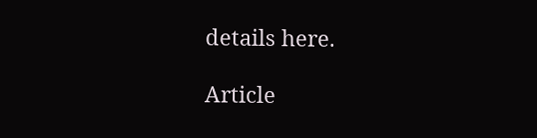details here.

Article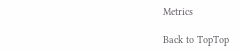Metrics

Back to TopTop